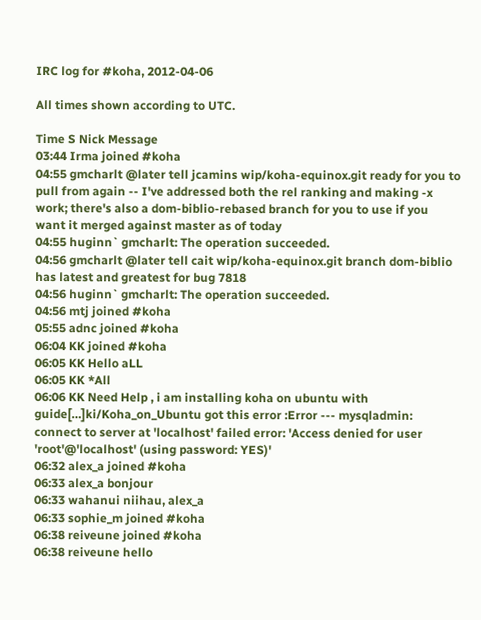IRC log for #koha, 2012-04-06

All times shown according to UTC.

Time S Nick Message
03:44 Irma joined #koha
04:55 gmcharlt @later tell jcamins wip/koha-equinox.git ready for you to pull from again -- I've addressed both the rel ranking and making -x work; there's also a dom-biblio-rebased branch for you to use if you want it merged against master as of today
04:55 huginn` gmcharlt: The operation succeeded.
04:56 gmcharlt @later tell cait wip/koha-equinox.git branch dom-biblio has latest and greatest for bug 7818
04:56 huginn` gmcharlt: The operation succeeded.
04:56 mtj joined #koha
05:55 adnc joined #koha
06:04 KK joined #koha
06:05 KK Hello aLL
06:05 KK *All
06:06 KK Need Help , i am installing koha on ubuntu with guide[…]ki/Koha_on_Ubuntu got this error :Error --- mysqladmin: connect to server at 'localhost' failed error: 'Access denied for user 'root'@'localhost' (using password: YES)'
06:32 alex_a joined #koha
06:33 alex_a bonjour
06:33 wahanui niihau, alex_a
06:33 sophie_m joined #koha
06:38 reiveune joined #koha
06:38 reiveune hello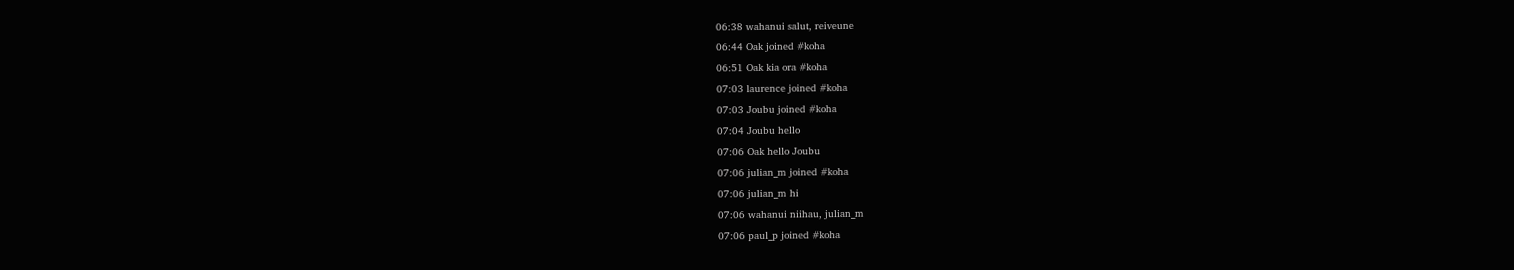06:38 wahanui salut, reiveune
06:44 Oak joined #koha
06:51 Oak kia ora #koha
07:03 laurence joined #koha
07:03 Joubu joined #koha
07:04 Joubu hello
07:06 Oak hello Joubu
07:06 julian_m joined #koha
07:06 julian_m hi
07:06 wahanui niihau, julian_m
07:06 paul_p joined #koha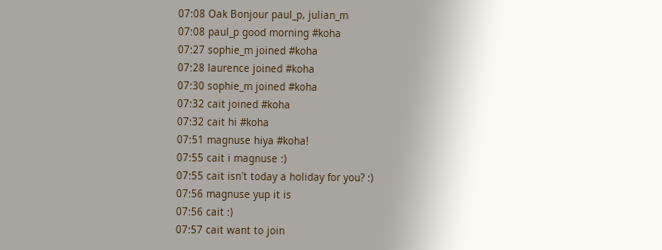07:08 Oak Bonjour paul_p, julian_m
07:08 paul_p good morning #koha
07:27 sophie_m joined #koha
07:28 laurence joined #koha
07:30 sophie_m joined #koha
07:32 cait joined #koha
07:32 cait hi #koha
07:51 magnuse hiya #koha!
07:55 cait i magnuse :)
07:55 cait isn't today a holiday for you? :)
07:56 magnuse yup it is
07:56 cait :)
07:57 cait want to join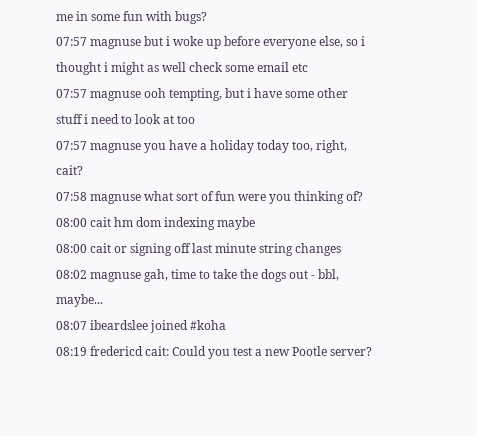me in some fun with bugs?
07:57 magnuse but i woke up before everyone else, so i thought i might as well check some email etc
07:57 magnuse ooh tempting, but i have some other stuff i need to look at too
07:57 magnuse you have a holiday today too, right, cait?
07:58 magnuse what sort of fun were you thinking of?
08:00 cait hm dom indexing maybe
08:00 cait or signing off last minute string changes
08:02 magnuse gah, time to take the dogs out - bbl, maybe...
08:07 ibeardslee joined #koha
08:19 fredericd cait: Could you test a new Pootle server?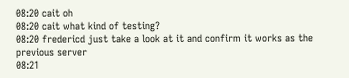08:20 cait oh
08:20 cait what kind of testing?
08:20 fredericd just take a look at it and confirm it works as the previous server
08:21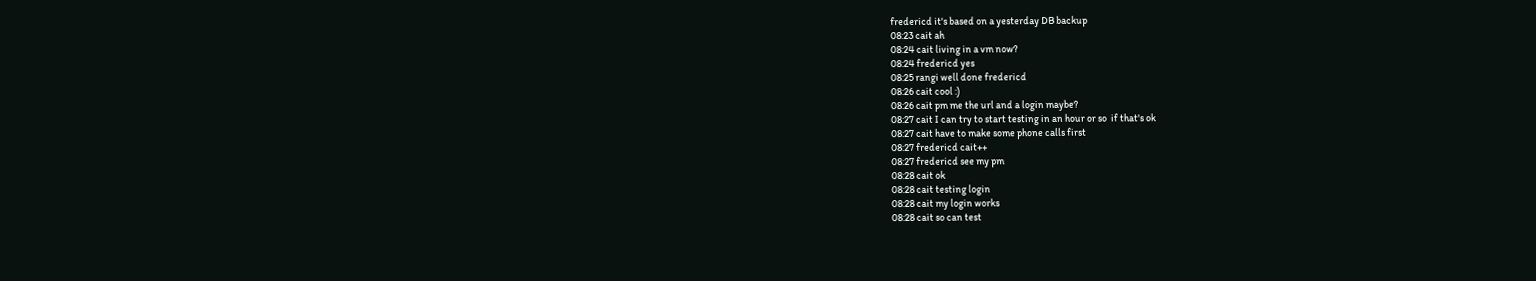fredericd it's based on a yesterday DB backup
08:23 cait ah
08:24 cait living in a vm now?
08:24 fredericd yes
08:25 rangi well done fredericd
08:26 cait cool :)
08:26 cait pm me the url and a login maybe?
08:27 cait I can try to start testing in an hour or so  if that's ok
08:27 cait have to make some phone calls first
08:27 fredericd cait++
08:27 fredericd see my pm
08:28 cait ok
08:28 cait testing login
08:28 cait my login works
08:28 cait so can test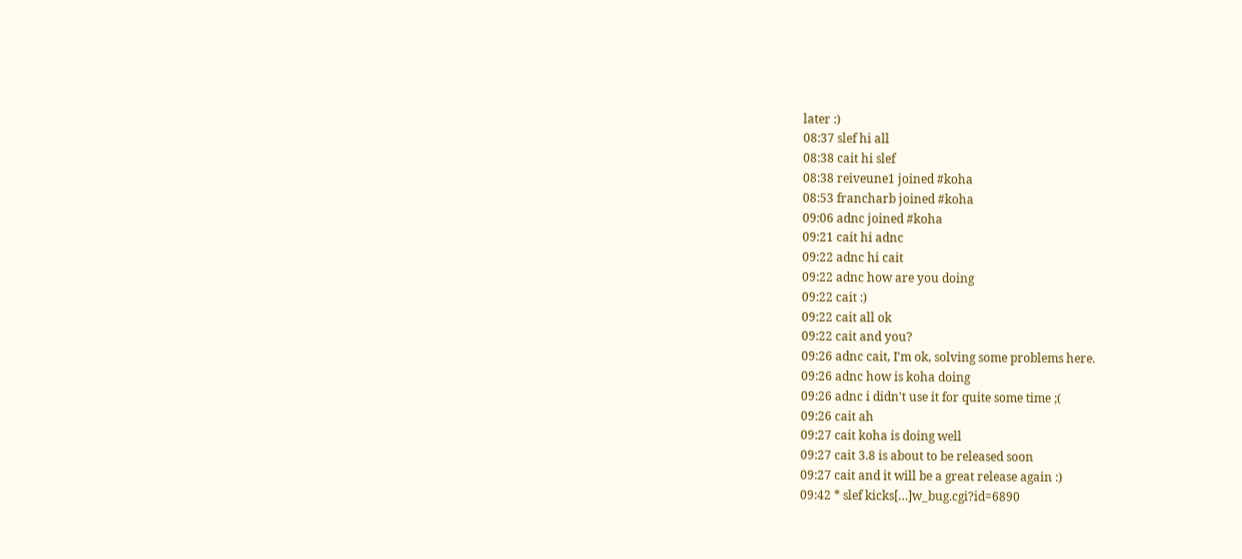later :)
08:37 slef hi all
08:38 cait hi slef
08:38 reiveune1 joined #koha
08:53 francharb joined #koha
09:06 adnc joined #koha
09:21 cait hi adnc
09:22 adnc hi cait
09:22 adnc how are you doing
09:22 cait :)
09:22 cait all ok
09:22 cait and you?
09:26 adnc cait, I'm ok, solving some problems here.
09:26 adnc how is koha doing
09:26 adnc i didn't use it for quite some time ;(
09:26 cait ah
09:27 cait koha is doing well
09:27 cait 3.8 is about to be released soon
09:27 cait and it will be a great release again :)
09:42 * slef kicks[…]w_bug.cgi?id=6890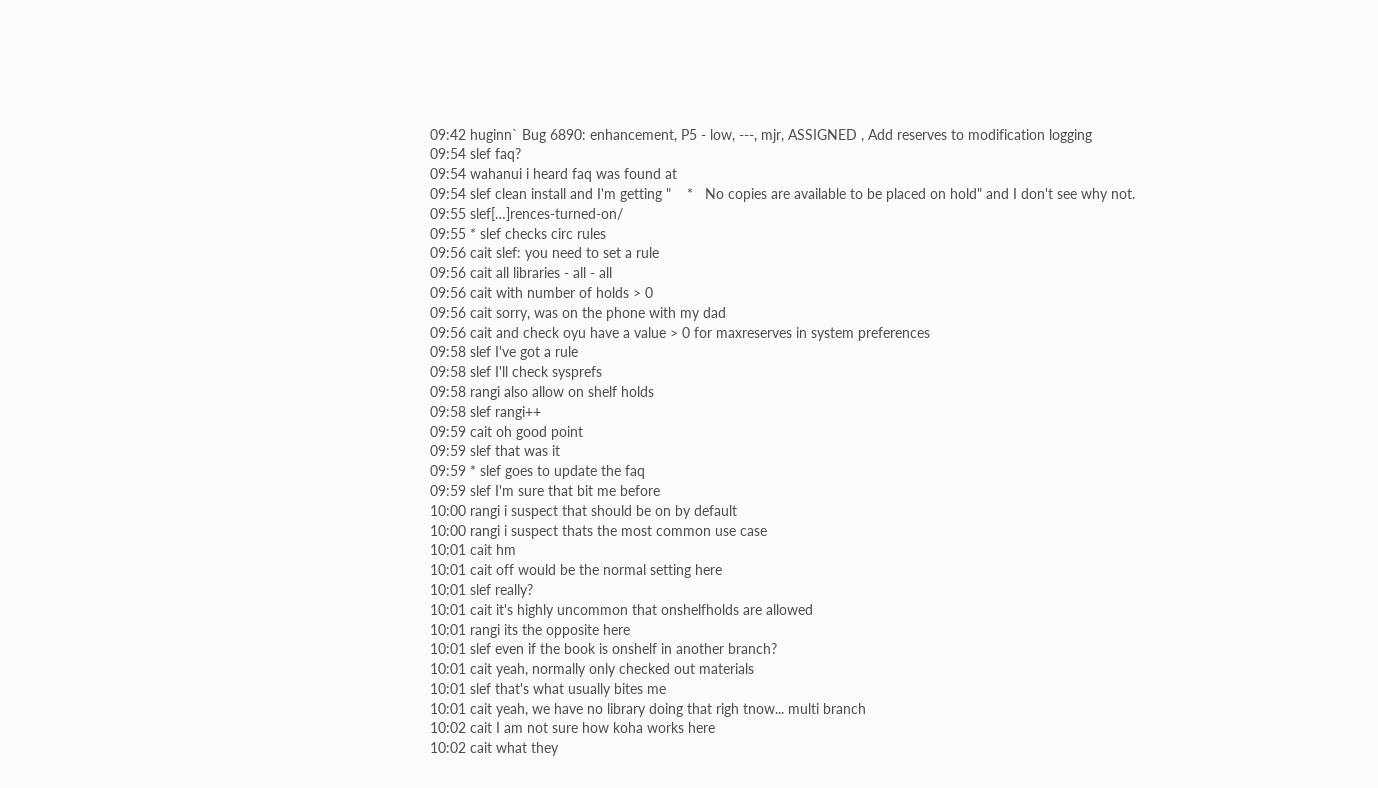09:42 huginn` Bug 6890: enhancement, P5 - low, ---, mjr, ASSIGNED , Add reserves to modification logging
09:54 slef faq?
09:54 wahanui i heard faq was found at
09:54 slef clean install and I'm getting "    *   No copies are available to be placed on hold" and I don't see why not.
09:55 slef[…]rences-turned-on/
09:55 * slef checks circ rules
09:56 cait slef: you need to set a rule
09:56 cait all libraries - all - all
09:56 cait with number of holds > 0
09:56 cait sorry, was on the phone with my dad
09:56 cait and check oyu have a value > 0 for maxreserves in system preferences
09:58 slef I've got a rule
09:58 slef I'll check sysprefs
09:58 rangi also allow on shelf holds
09:58 slef rangi++
09:59 cait oh good point
09:59 slef that was it
09:59 * slef goes to update the faq
09:59 slef I'm sure that bit me before
10:00 rangi i suspect that should be on by default
10:00 rangi i suspect thats the most common use case
10:01 cait hm
10:01 cait off would be the normal setting here
10:01 slef really?
10:01 cait it's highly uncommon that onshelfholds are allowed
10:01 rangi its the opposite here
10:01 slef even if the book is onshelf in another branch?
10:01 cait yeah, normally only checked out materials
10:01 slef that's what usually bites me
10:01 cait yeah, we have no library doing that righ tnow... multi branch
10:02 cait I am not sure how koha works here
10:02 cait what they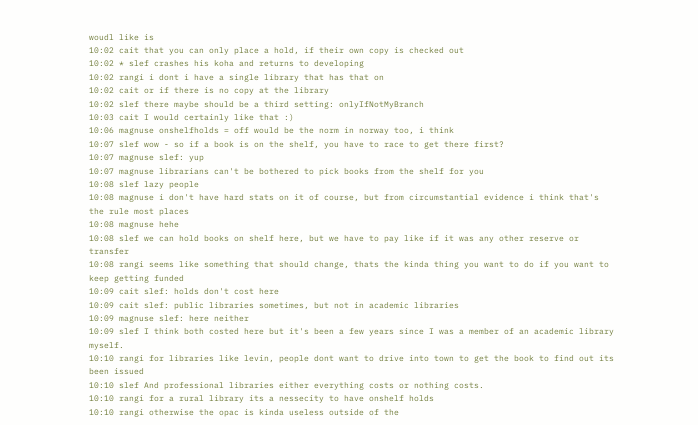woudl like is
10:02 cait that you can only place a hold, if their own copy is checked out
10:02 * slef crashes his koha and returns to developing
10:02 rangi i dont i have a single library that has that on
10:02 cait or if there is no copy at the library
10:02 slef there maybe should be a third setting: onlyIfNotMyBranch
10:03 cait I would certainly like that :)
10:06 magnuse onshelfholds = off would be the norm in norway too, i think
10:07 slef wow - so if a book is on the shelf, you have to race to get there first?
10:07 magnuse slef: yup
10:07 magnuse librarians can't be bothered to pick books from the shelf for you
10:08 slef lazy people
10:08 magnuse i don't have hard stats on it of course, but from circumstantial evidence i think that's the rule most places
10:08 magnuse hehe
10:08 slef we can hold books on shelf here, but we have to pay like if it was any other reserve or transfer
10:08 rangi seems like something that should change, thats the kinda thing you want to do if you want to keep getting funded
10:09 cait slef: holds don't cost here
10:09 cait slef: public libraries sometimes, but not in academic libraries
10:09 magnuse slef: here neither
10:09 slef I think both costed here but it's been a few years since I was a member of an academic library myself.
10:10 rangi for libraries like levin, people dont want to drive into town to get the book to find out its been issued
10:10 slef And professional libraries either everything costs or nothing costs.
10:10 rangi for a rural library its a nessecity to have onshelf holds
10:10 rangi otherwise the opac is kinda useless outside of the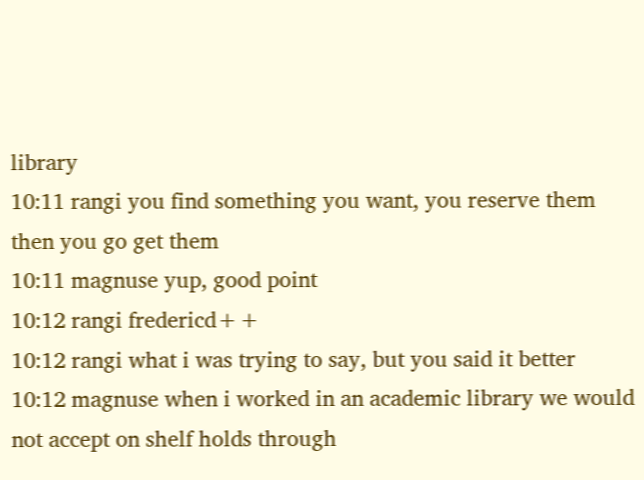library
10:11 rangi you find something you want, you reserve them then you go get them
10:11 magnuse yup, good point
10:12 rangi fredericd++
10:12 rangi what i was trying to say, but you said it better
10:12 magnuse when i worked in an academic library we would not accept on shelf holds through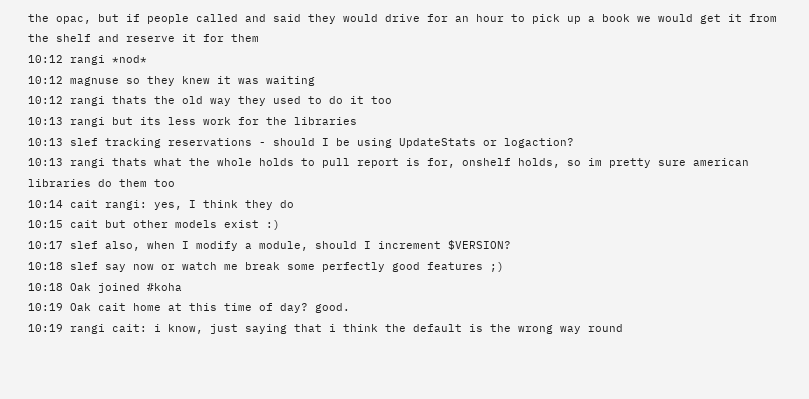the opac, but if people called and said they would drive for an hour to pick up a book we would get it from the shelf and reserve it for them
10:12 rangi *nod*
10:12 magnuse so they knew it was waiting
10:12 rangi thats the old way they used to do it too
10:13 rangi but its less work for the libraries
10:13 slef tracking reservations - should I be using UpdateStats or logaction?
10:13 rangi thats what the whole holds to pull report is for, onshelf holds, so im pretty sure american libraries do them too
10:14 cait rangi: yes, I think they do
10:15 cait but other models exist :)
10:17 slef also, when I modify a module, should I increment $VERSION?
10:18 slef say now or watch me break some perfectly good features ;)
10:18 Oak joined #koha
10:19 Oak cait home at this time of day? good.
10:19 rangi cait: i know, just saying that i think the default is the wrong way round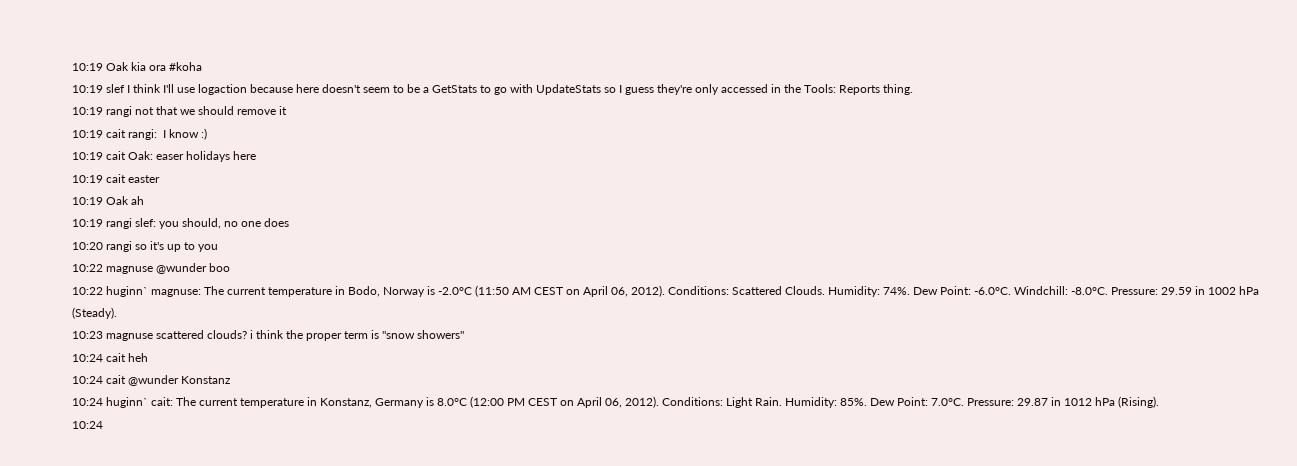10:19 Oak kia ora #koha
10:19 slef I think I'll use logaction because here doesn't seem to be a GetStats to go with UpdateStats so I guess they're only accessed in the Tools: Reports thing.
10:19 rangi not that we should remove it
10:19 cait rangi:  I know :)
10:19 cait Oak: easer holidays here
10:19 cait easter
10:19 Oak ah
10:19 rangi slef: you should, no one does
10:20 rangi so it's up to you
10:22 magnuse @wunder boo
10:22 huginn` magnuse: The current temperature in Bodo, Norway is -2.0°C (11:50 AM CEST on April 06, 2012). Conditions: Scattered Clouds. Humidity: 74%. Dew Point: -6.0°C. Windchill: -8.0°C. Pressure: 29.59 in 1002 hPa (Steady).
10:23 magnuse scattered clouds? i think the proper term is "snow showers"
10:24 cait heh
10:24 cait @wunder Konstanz
10:24 huginn` cait: The current temperature in Konstanz, Germany is 8.0°C (12:00 PM CEST on April 06, 2012). Conditions: Light Rain. Humidity: 85%. Dew Point: 7.0°C. Pressure: 29.87 in 1012 hPa (Rising).
10:24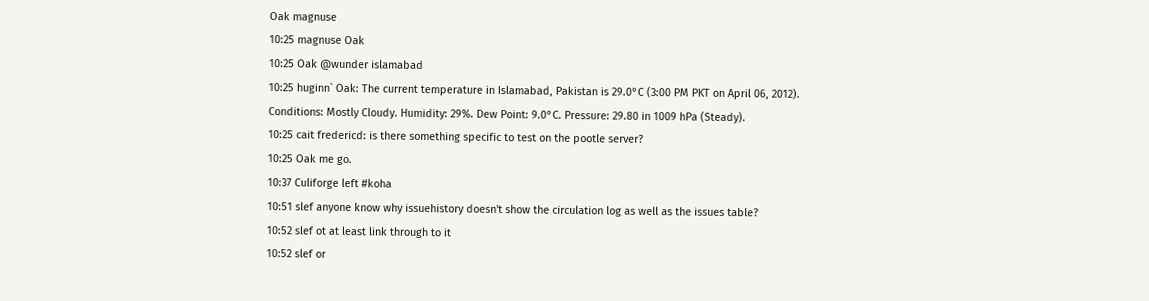Oak magnuse
10:25 magnuse Oak
10:25 Oak @wunder islamabad
10:25 huginn` Oak: The current temperature in Islamabad, Pakistan is 29.0°C (3:00 PM PKT on April 06, 2012). Conditions: Mostly Cloudy. Humidity: 29%. Dew Point: 9.0°C. Pressure: 29.80 in 1009 hPa (Steady).
10:25 cait fredericd: is there something specific to test on the pootle server?
10:25 Oak me go.
10:37 Culiforge left #koha
10:51 slef anyone know why issuehistory doesn't show the circulation log as well as the issues table?
10:52 slef ot at least link through to it
10:52 slef or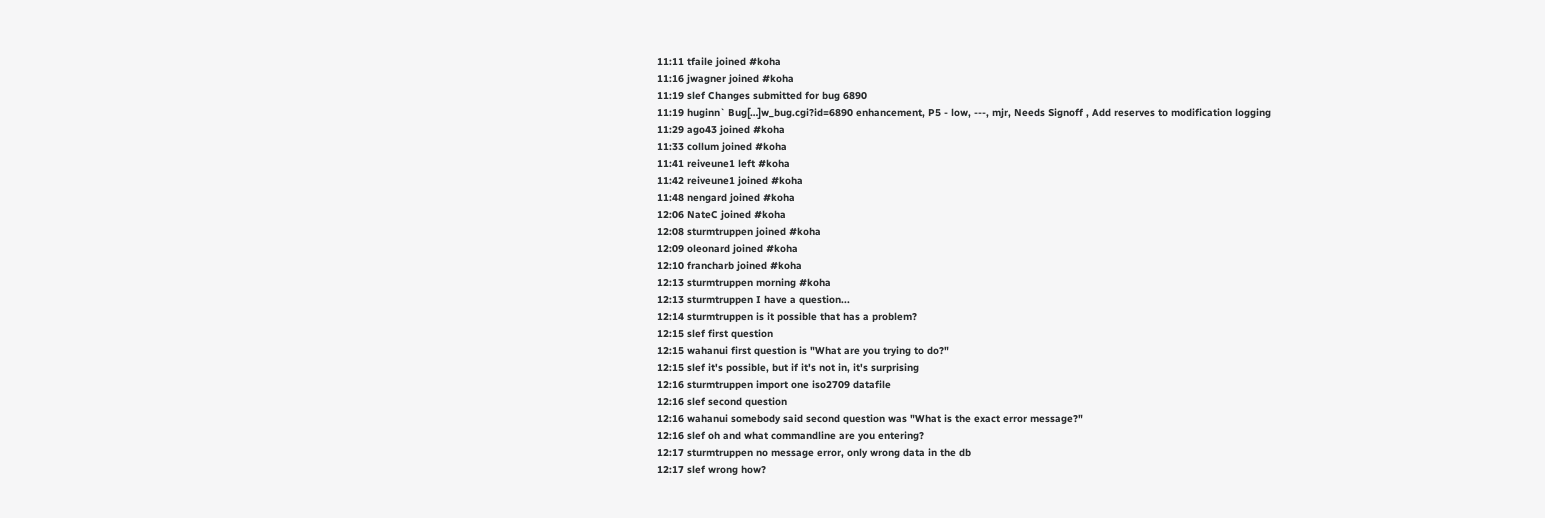11:11 tfaile joined #koha
11:16 jwagner joined #koha
11:19 slef Changes submitted for bug 6890
11:19 huginn` Bug[…]w_bug.cgi?id=6890 enhancement, P5 - low, ---, mjr, Needs Signoff , Add reserves to modification logging
11:29 ago43 joined #koha
11:33 collum joined #koha
11:41 reiveune1 left #koha
11:42 reiveune1 joined #koha
11:48 nengard joined #koha
12:06 NateC joined #koha
12:08 sturmtruppen joined #koha
12:09 oleonard joined #koha
12:10 francharb joined #koha
12:13 sturmtruppen morning #koha
12:13 sturmtruppen I have a question...
12:14 sturmtruppen is it possible that has a problem?
12:15 slef first question
12:15 wahanui first question is "What are you trying to do?"
12:15 slef it's possible, but if it's not in, it's surprising
12:16 sturmtruppen import one iso2709 datafile
12:16 slef second question
12:16 wahanui somebody said second question was "What is the exact error message?"
12:16 slef oh and what commandline are you entering?
12:17 sturmtruppen no message error, only wrong data in the db
12:17 slef wrong how?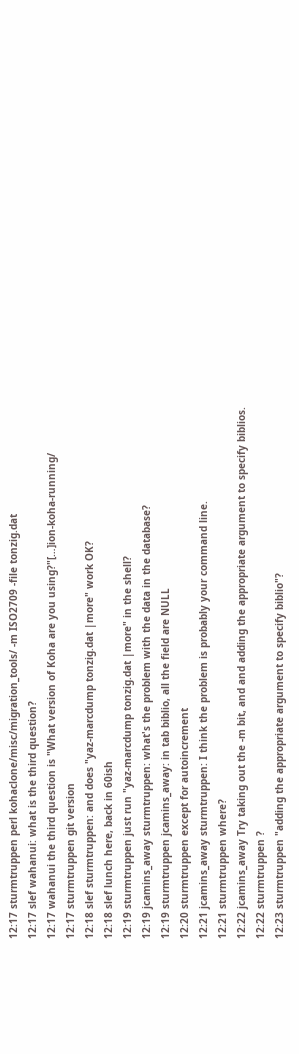12:17 sturmtruppen perl kohaclone/misc/migration_tools/ -m ISO2709 -file tonzig.dat
12:17 slef wahanui: what is the third question?
12:17 wahanui the third question is "What version of Koha are you using?"[…]ion-koha-running/
12:17 sturmtruppen git version
12:18 slef sturmtruppen: and does "yaz-marcdump tonzig.dat |more" work OK?
12:18 slef lunch here, back in 60ish
12:19 sturmtruppen just run "yaz-marcdump tonzig.dat |more" in the shell?
12:19 jcamins_away sturmtruppen: what's the problem with the data in the database?
12:19 sturmtruppen jcamins_away: in tab biblio, all the field are NULL
12:20 sturmtruppen except for autoincrement
12:21 jcamins_away sturmtruppen: I think the problem is probably your command line.
12:21 sturmtruppen where?
12:22 jcamins_away Try taking out the -m bit, and and adding the appropriate argument to specify biblios.
12:22 sturmtruppen ?
12:23 sturmtruppen "adding the appropriate argument to specify biblio"?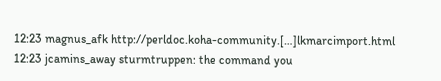12:23 magnus_afk http://perldoc.koha-community.[…]lkmarcimport.html
12:23 jcamins_away sturmtruppen: the command you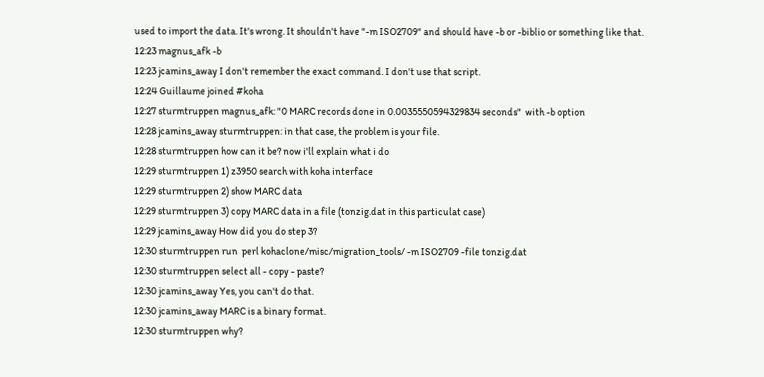used to import the data. It's wrong. It shouldn't have "-m ISO2709" and should have -b or -biblio or something like that.
12:23 magnus_afk -b
12:23 jcamins_away I don't remember the exact command. I don't use that script.
12:24 Guillaume joined #koha
12:27 sturmtruppen magnus_afk: "0 MARC records done in 0.0035550594329834 seconds"  with -b option
12:28 jcamins_away sturmtruppen: in that case, the problem is your file.
12:28 sturmtruppen how can it be? now i'll explain what i do
12:29 sturmtruppen 1) z3950 search with koha interface
12:29 sturmtruppen 2) show MARC data
12:29 sturmtruppen 3) copy MARC data in a file (tonzig.dat in this particulat case)
12:29 jcamins_away How did you do step 3?
12:30 sturmtruppen run  perl kohaclone/misc/migration_tools/ -m ISO2709 -file tonzig.dat
12:30 sturmtruppen select all - copy - paste?
12:30 jcamins_away Yes, you can't do that.
12:30 jcamins_away MARC is a binary format.
12:30 sturmtruppen why?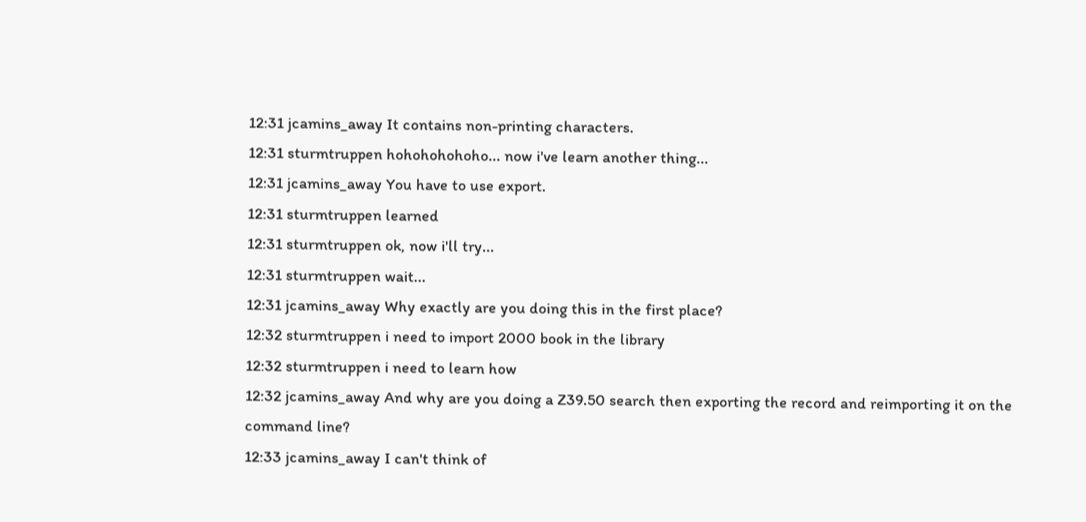12:31 jcamins_away It contains non-printing characters.
12:31 sturmtruppen hohohohohoho... now i've learn another thing...
12:31 jcamins_away You have to use export.
12:31 sturmtruppen learned
12:31 sturmtruppen ok, now i'll try...
12:31 sturmtruppen wait...
12:31 jcamins_away Why exactly are you doing this in the first place?
12:32 sturmtruppen i need to import 2000 book in the library
12:32 sturmtruppen i need to learn how
12:32 jcamins_away And why are you doing a Z39.50 search then exporting the record and reimporting it on the command line?
12:33 jcamins_away I can't think of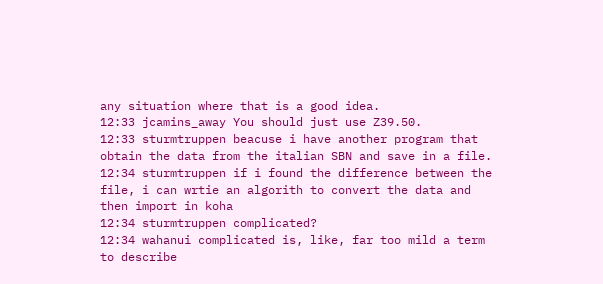any situation where that is a good idea.
12:33 jcamins_away You should just use Z39.50.
12:33 sturmtruppen beacuse i have another program that obtain the data from the italian SBN and save in a file.
12:34 sturmtruppen if i found the difference between the file, i can wrtie an algorith to convert the data and then import in koha
12:34 sturmtruppen complicated?
12:34 wahanui complicated is, like, far too mild a term to describe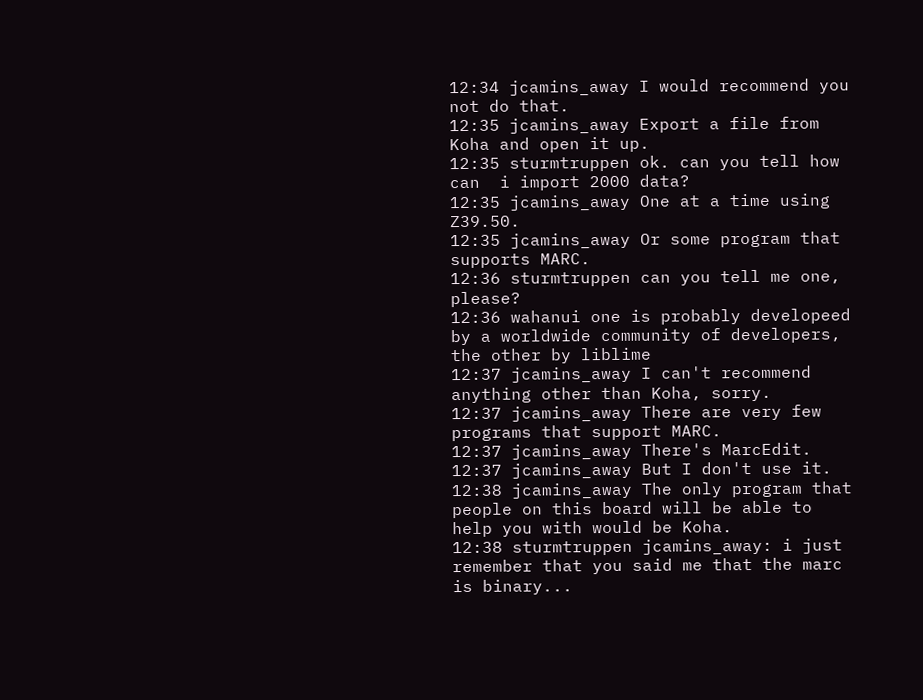12:34 jcamins_away I would recommend you not do that.
12:35 jcamins_away Export a file from Koha and open it up.
12:35 sturmtruppen ok. can you tell how can  i import 2000 data?
12:35 jcamins_away One at a time using Z39.50.
12:35 jcamins_away Or some program that supports MARC.
12:36 sturmtruppen can you tell me one, please?
12:36 wahanui one is probably developeed by a worldwide community of developers, the other by liblime
12:37 jcamins_away I can't recommend anything other than Koha, sorry.
12:37 jcamins_away There are very few programs that support MARC.
12:37 jcamins_away There's MarcEdit.
12:37 jcamins_away But I don't use it.
12:38 jcamins_away The only program that people on this board will be able to help you with would be Koha.
12:38 sturmtruppen jcamins_away: i just remember that you said me that the marc is binary...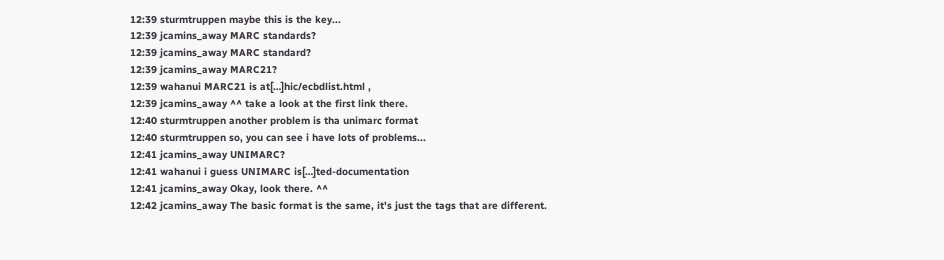12:39 sturmtruppen maybe this is the key...
12:39 jcamins_away MARC standards?
12:39 jcamins_away MARC standard?
12:39 jcamins_away MARC21?
12:39 wahanui MARC21 is at[…]hic/ecbdlist.html ,
12:39 jcamins_away ^^ take a look at the first link there.
12:40 sturmtruppen another problem is tha unimarc format
12:40 sturmtruppen so, you can see i have lots of problems...
12:41 jcamins_away UNIMARC?
12:41 wahanui i guess UNIMARC is[…]ted-documentation
12:41 jcamins_away Okay, look there. ^^
12:42 jcamins_away The basic format is the same, it's just the tags that are different.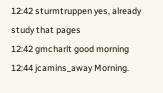12:42 sturmtruppen yes, already study that pages
12:42 gmcharlt good morning
12:44 jcamins_away Morning.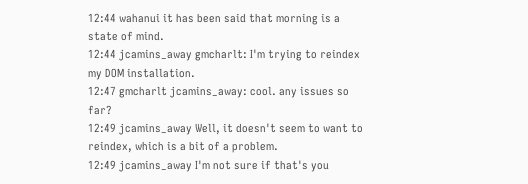12:44 wahanui it has been said that morning is a state of mind.
12:44 jcamins_away gmcharlt: I'm trying to reindex my DOM installation.
12:47 gmcharlt jcamins_away: cool. any issues so far?
12:49 jcamins_away Well, it doesn't seem to want to reindex, which is a bit of a problem.
12:49 jcamins_away I'm not sure if that's you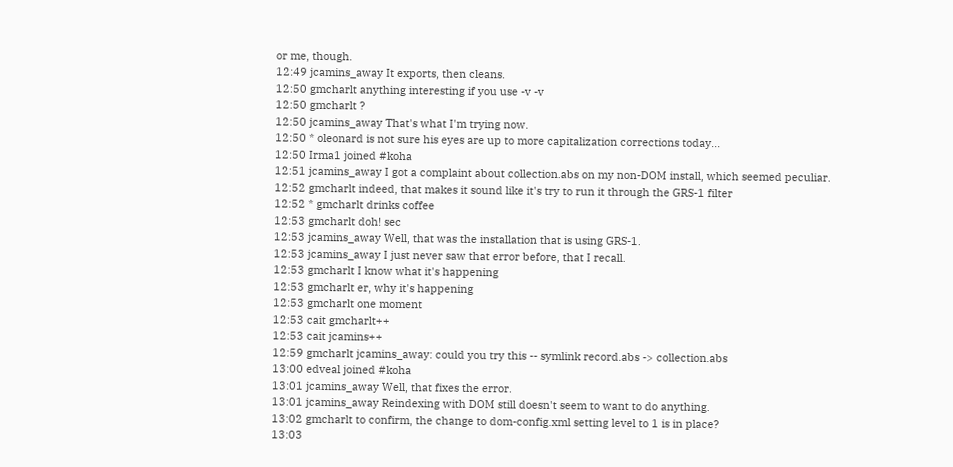or me, though.
12:49 jcamins_away It exports, then cleans.
12:50 gmcharlt anything interesting if you use -v -v
12:50 gmcharlt ?
12:50 jcamins_away That's what I'm trying now.
12:50 * oleonard is not sure his eyes are up to more capitalization corrections today...
12:50 Irma1 joined #koha
12:51 jcamins_away I got a complaint about collection.abs on my non-DOM install, which seemed peculiar.
12:52 gmcharlt indeed, that makes it sound like it's try to run it through the GRS-1 filter
12:52 * gmcharlt drinks coffee
12:53 gmcharlt doh! sec
12:53 jcamins_away Well, that was the installation that is using GRS-1.
12:53 jcamins_away I just never saw that error before, that I recall.
12:53 gmcharlt I know what it's happening
12:53 gmcharlt er, why it's happening
12:53 gmcharlt one moment
12:53 cait gmcharlt++
12:53 cait jcamins++
12:59 gmcharlt jcamins_away: could you try this -- symlink record.abs -> collection.abs
13:00 edveal joined #koha
13:01 jcamins_away Well, that fixes the error.
13:01 jcamins_away Reindexing with DOM still doesn't seem to want to do anything.
13:02 gmcharlt to confirm, the change to dom-config.xml setting level to 1 is in place?
13:03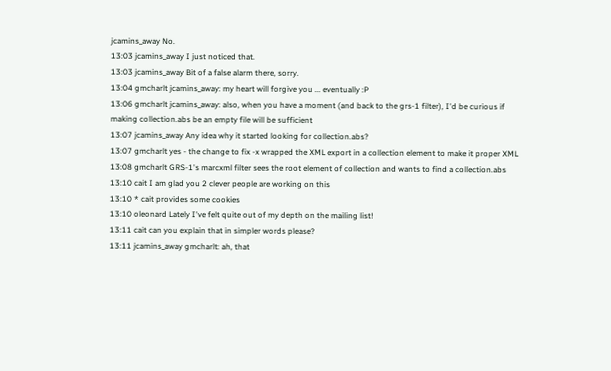jcamins_away No.
13:03 jcamins_away I just noticed that.
13:03 jcamins_away Bit of a false alarm there, sorry.
13:04 gmcharlt jcamins_away: my heart will forgive you ... eventually :P
13:06 gmcharlt jcamins_away: also, when you have a moment (and back to the grs-1 filter), I'd be curious if making collection.abs be an empty file will be sufficient
13:07 jcamins_away Any idea why it started looking for collection.abs?
13:07 gmcharlt yes - the change to fix -x wrapped the XML export in a collection element to make it proper XML
13:08 gmcharlt GRS-1's marcxml filter sees the root element of collection and wants to find a collection.abs
13:10 cait I am glad you 2 clever people are working on this
13:10 * cait provides some cookies
13:10 oleonard Lately I've felt quite out of my depth on the mailing list!
13:11 cait can you explain that in simpler words please?
13:11 jcamins_away gmcharlt: ah, that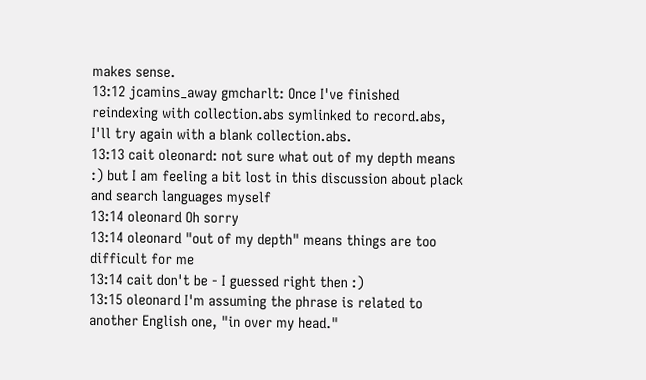makes sense.
13:12 jcamins_away gmcharlt: Once I've finished reindexing with collection.abs symlinked to record.abs, I'll try again with a blank collection.abs.
13:13 cait oleonard: not sure what out of my depth means :) but I am feeling a bit lost in this discussion about plack and search languages myself
13:14 oleonard Oh sorry
13:14 oleonard "out of my depth" means things are too difficult for me
13:14 cait don't be - I guessed right then :)
13:15 oleonard I'm assuming the phrase is related to another English one, "in over my head."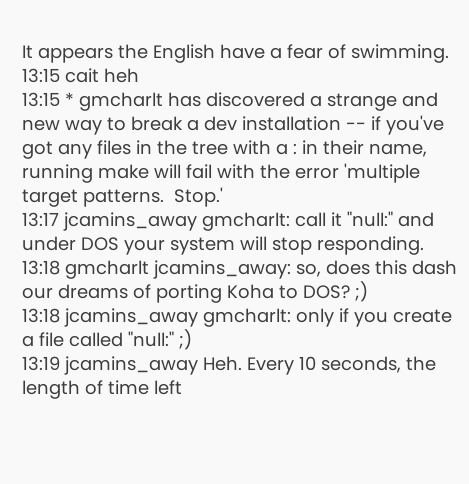It appears the English have a fear of swimming.
13:15 cait heh
13:15 * gmcharlt has discovered a strange and new way to break a dev installation -- if you've got any files in the tree with a : in their name, running make will fail with the error 'multiple target patterns.  Stop.'
13:17 jcamins_away gmcharlt: call it "null:" and under DOS your system will stop responding.
13:18 gmcharlt jcamins_away: so, does this dash our dreams of porting Koha to DOS? ;)
13:18 jcamins_away gmcharlt: only if you create a file called "null:" ;)
13:19 jcamins_away Heh. Every 10 seconds, the length of time left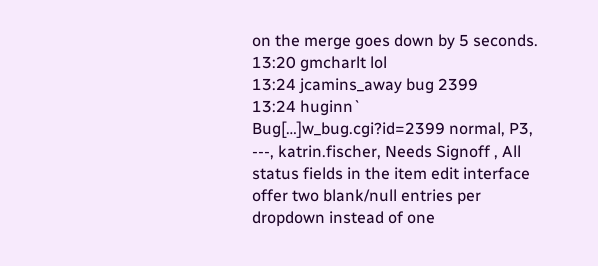on the merge goes down by 5 seconds.
13:20 gmcharlt lol
13:24 jcamins_away bug 2399
13:24 huginn` Bug[…]w_bug.cgi?id=2399 normal, P3, ---, katrin.fischer, Needs Signoff , All status fields in the item edit interface offer two blank/null entries per dropdown instead of one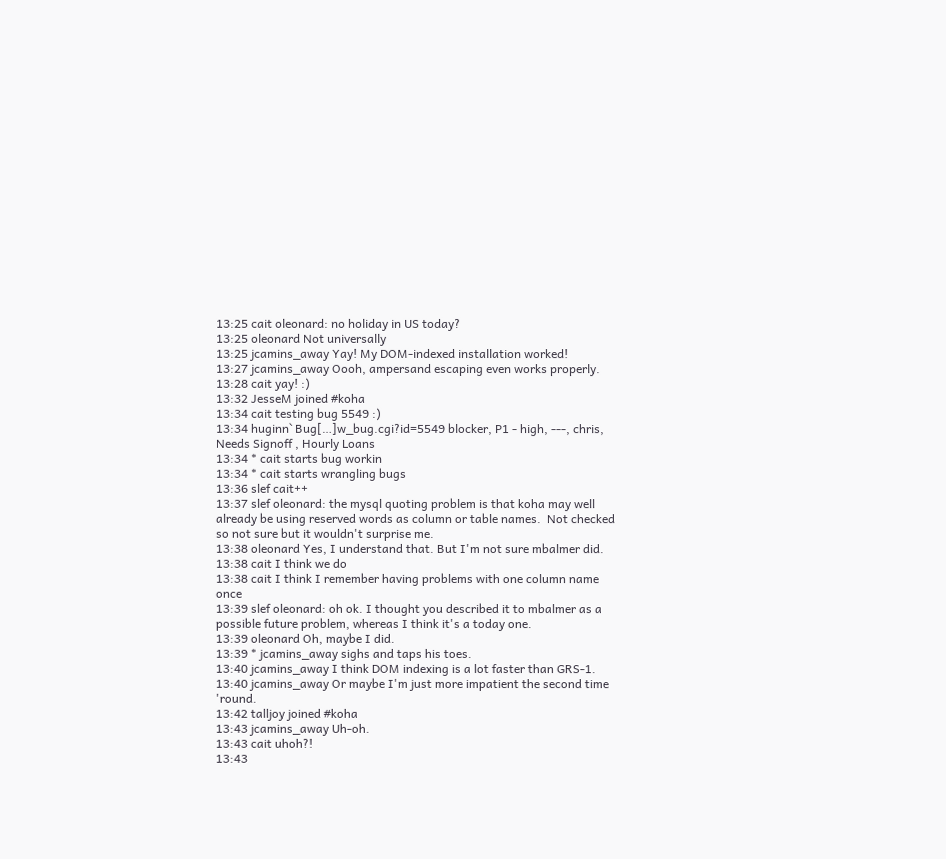13:25 cait oleonard: no holiday in US today?
13:25 oleonard Not universally
13:25 jcamins_away Yay! My DOM-indexed installation worked!
13:27 jcamins_away Oooh, ampersand escaping even works properly.
13:28 cait yay! :)
13:32 JesseM joined #koha
13:34 cait testing bug 5549 :)
13:34 huginn` Bug[…]w_bug.cgi?id=5549 blocker, P1 - high, ---, chris, Needs Signoff , Hourly Loans
13:34 * cait starts bug workin
13:34 * cait starts wrangling bugs
13:36 slef cait++
13:37 slef oleonard: the mysql quoting problem is that koha may well already be using reserved words as column or table names.  Not checked so not sure but it wouldn't surprise me.
13:38 oleonard Yes, I understand that. But I'm not sure mbalmer did.
13:38 cait I think we do
13:38 cait I think I remember having problems with one column name once
13:39 slef oleonard: oh ok. I thought you described it to mbalmer as a possible future problem, whereas I think it's a today one.
13:39 oleonard Oh, maybe I did.
13:39 * jcamins_away sighs and taps his toes.
13:40 jcamins_away I think DOM indexing is a lot faster than GRS-1.
13:40 jcamins_away Or maybe I'm just more impatient the second time 'round.
13:42 talljoy joined #koha
13:43 jcamins_away Uh-oh.
13:43 cait uhoh?!
13:43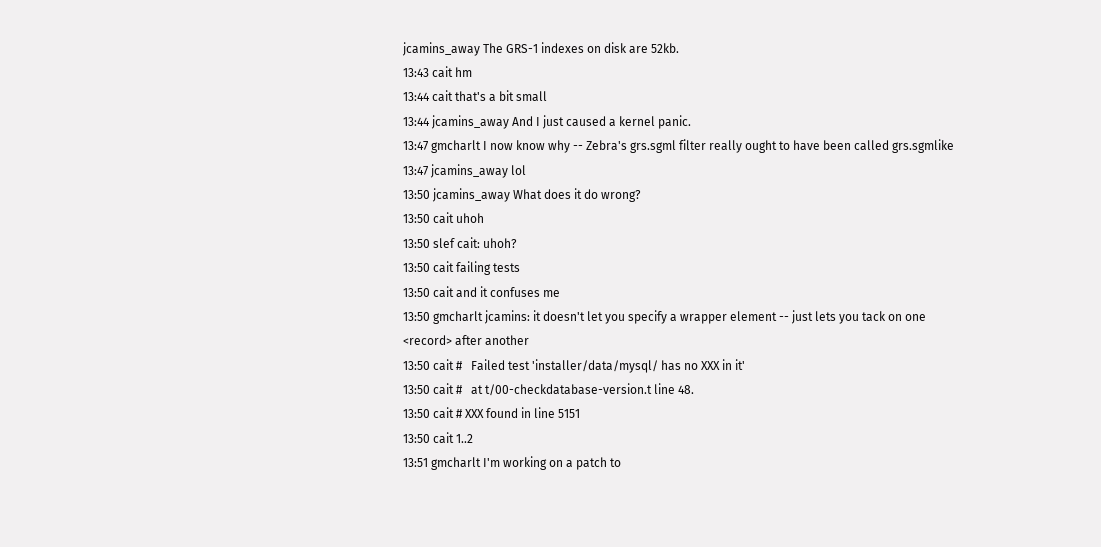jcamins_away The GRS-1 indexes on disk are 52kb.
13:43 cait hm
13:44 cait that's a bit small
13:44 jcamins_away And I just caused a kernel panic.
13:47 gmcharlt I now know why -- Zebra's grs.sgml filter really ought to have been called grs.sgmlike
13:47 jcamins_away lol
13:50 jcamins_away What does it do wrong?
13:50 cait uhoh
13:50 slef cait: uhoh?
13:50 cait failing tests
13:50 cait and it confuses me
13:50 gmcharlt jcamins: it doesn't let you specify a wrapper element -- just lets you tack on one <record> after another
13:50 cait #   Failed test 'installer/data/mysql/ has no XXX in it'
13:50 cait #   at t/00-checkdatabase-version.t line 48.
13:50 cait # XXX found in line 5151
13:50 cait 1..2
13:51 gmcharlt I'm working on a patch to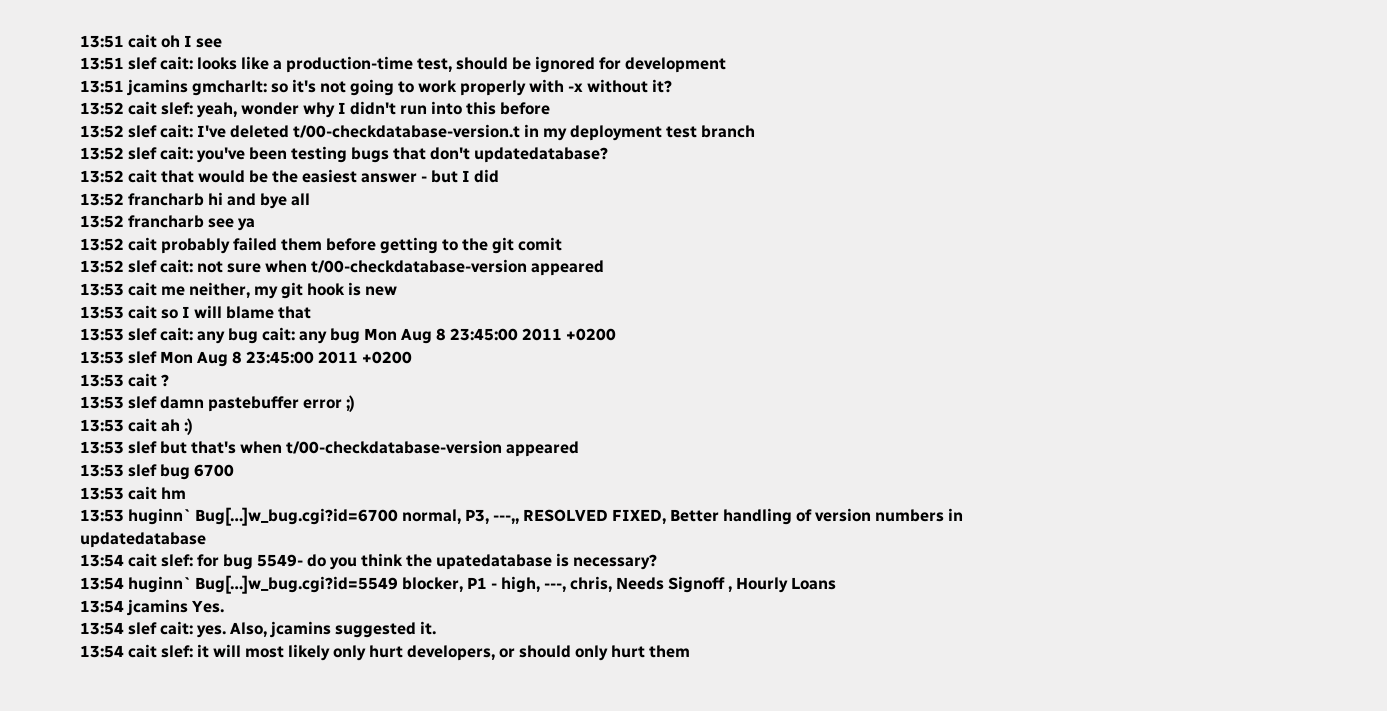13:51 cait oh I see
13:51 slef cait: looks like a production-time test, should be ignored for development
13:51 jcamins gmcharlt: so it's not going to work properly with -x without it?
13:52 cait slef: yeah, wonder why I didn't run into this before
13:52 slef cait: I've deleted t/00-checkdatabase-version.t in my deployment test branch
13:52 slef cait: you've been testing bugs that don't updatedatabase?
13:52 cait that would be the easiest answer - but I did
13:52 francharb hi and bye all
13:52 francharb see ya
13:52 cait probably failed them before getting to the git comit
13:52 slef cait: not sure when t/00-checkdatabase-version appeared
13:53 cait me neither, my git hook is new
13:53 cait so I will blame that
13:53 slef cait: any bug cait: any bug Mon Aug 8 23:45:00 2011 +0200
13:53 slef Mon Aug 8 23:45:00 2011 +0200
13:53 cait ?
13:53 slef damn pastebuffer error ;)
13:53 cait ah :)
13:53 slef but that's when t/00-checkdatabase-version appeared
13:53 slef bug 6700
13:53 cait hm
13:53 huginn` Bug[…]w_bug.cgi?id=6700 normal, P3, ---,, RESOLVED FIXED, Better handling of version numbers in updatedatabase
13:54 cait slef: for bug 5549- do you think the upatedatabase is necessary?
13:54 huginn` Bug[…]w_bug.cgi?id=5549 blocker, P1 - high, ---, chris, Needs Signoff , Hourly Loans
13:54 jcamins Yes.
13:54 slef cait: yes. Also, jcamins suggested it.
13:54 cait slef: it will most likely only hurt developers, or should only hurt them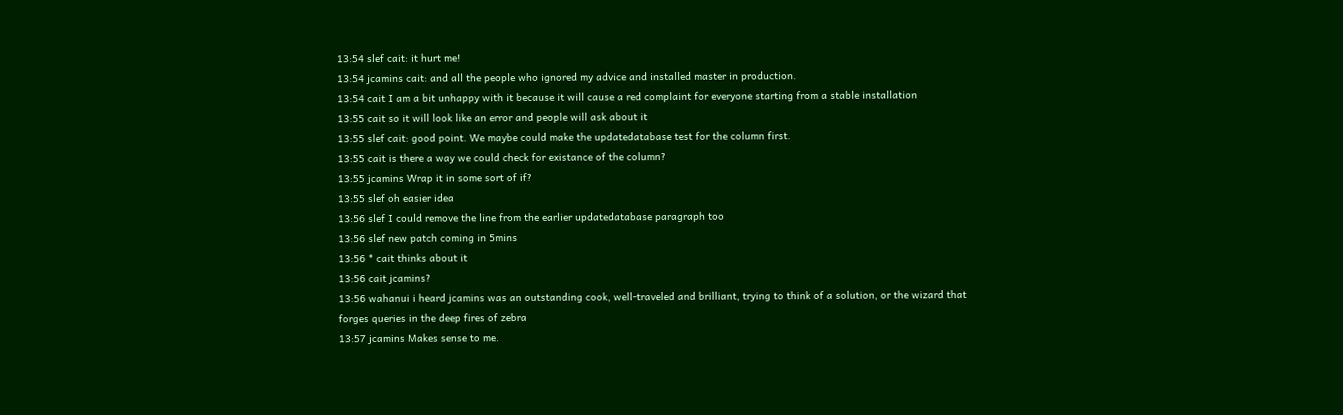13:54 slef cait: it hurt me!
13:54 jcamins cait: and all the people who ignored my advice and installed master in production.
13:54 cait I am a bit unhappy with it because it will cause a red complaint for everyone starting from a stable installation
13:55 cait so it will look like an error and people will ask about it
13:55 slef cait: good point. We maybe could make the updatedatabase test for the column first.
13:55 cait is there a way we could check for existance of the column?
13:55 jcamins Wrap it in some sort of if?
13:55 slef oh easier idea
13:56 slef I could remove the line from the earlier updatedatabase paragraph too
13:56 slef new patch coming in 5mins
13:56 * cait thinks about it
13:56 cait jcamins?
13:56 wahanui i heard jcamins was an outstanding cook, well-traveled and brilliant, trying to think of a solution, or the wizard that forges queries in the deep fires of zebra
13:57 jcamins Makes sense to me.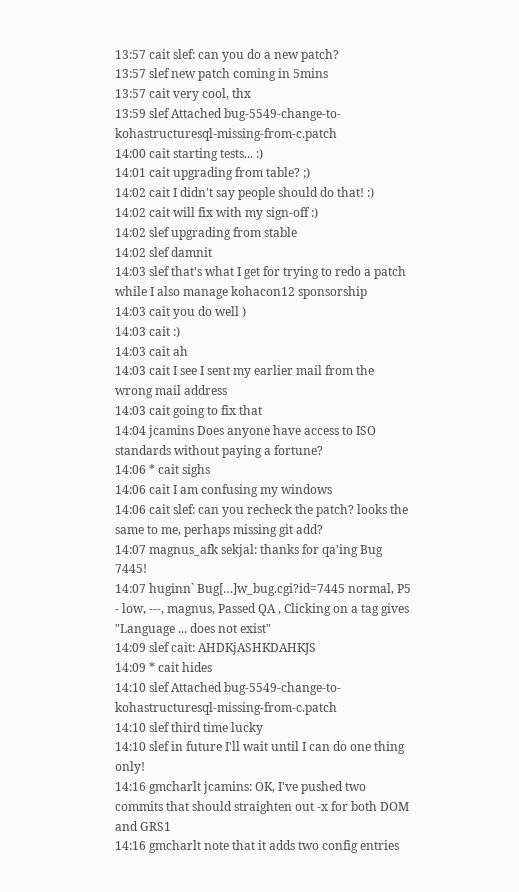13:57 cait slef: can you do a new patch?
13:57 slef new patch coming in 5mins
13:57 cait very cool, thx
13:59 slef Attached bug-5549-change-to-kohastructuresql-missing-from-c.patch
14:00 cait starting tests... :)
14:01 cait upgrading from table? ;)
14:02 cait I didn't say people should do that! :)
14:02 cait will fix with my sign-off :)
14:02 slef upgrading from stable
14:02 slef damnit
14:03 slef that's what I get for trying to redo a patch while I also manage kohacon12 sponsorship
14:03 cait you do well )
14:03 cait :)
14:03 cait ah
14:03 cait I see I sent my earlier mail from the wrong mail address
14:03 cait going to fix that
14:04 jcamins Does anyone have access to ISO standards without paying a fortune?
14:06 * cait sighs
14:06 cait I am confusing my windows
14:06 cait slef: can you recheck the patch? looks the same to me, perhaps missing git add?
14:07 magnus_afk sekjal: thanks for qa'ing Bug 7445!
14:07 huginn` Bug[…]w_bug.cgi?id=7445 normal, P5 - low, ---, magnus, Passed QA , Clicking on a tag gives "Language ... does not exist"
14:09 slef cait: AHDKjASHKDAHKJS
14:09 * cait hides
14:10 slef Attached bug-5549-change-to-kohastructuresql-missing-from-c.patch
14:10 slef third time lucky
14:10 slef in future I'll wait until I can do one thing only!
14:16 gmcharlt jcamins: OK, I've pushed two commits that should straighten out -x for both DOM and GRS1
14:16 gmcharlt note that it adds two config entries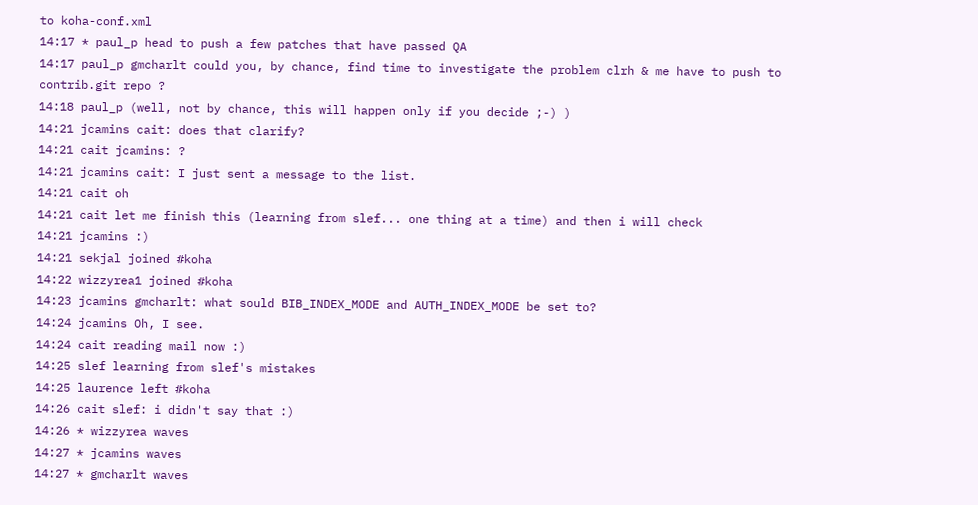to koha-conf.xml
14:17 * paul_p head to push a few patches that have passed QA
14:17 paul_p gmcharlt could you, by chance, find time to investigate the problem clrh & me have to push to contrib.git repo ?
14:18 paul_p (well, not by chance, this will happen only if you decide ;-) )
14:21 jcamins cait: does that clarify?
14:21 cait jcamins: ?
14:21 jcamins cait: I just sent a message to the list.
14:21 cait oh
14:21 cait let me finish this (learning from slef... one thing at a time) and then i will check
14:21 jcamins :)
14:21 sekjal joined #koha
14:22 wizzyrea1 joined #koha
14:23 jcamins gmcharlt: what sould BIB_INDEX_MODE and AUTH_INDEX_MODE be set to?
14:24 jcamins Oh, I see.
14:24 cait reading mail now :)
14:25 slef learning from slef's mistakes
14:25 laurence left #koha
14:26 cait slef: i didn't say that :)
14:26 * wizzyrea waves
14:27 * jcamins waves
14:27 * gmcharlt waves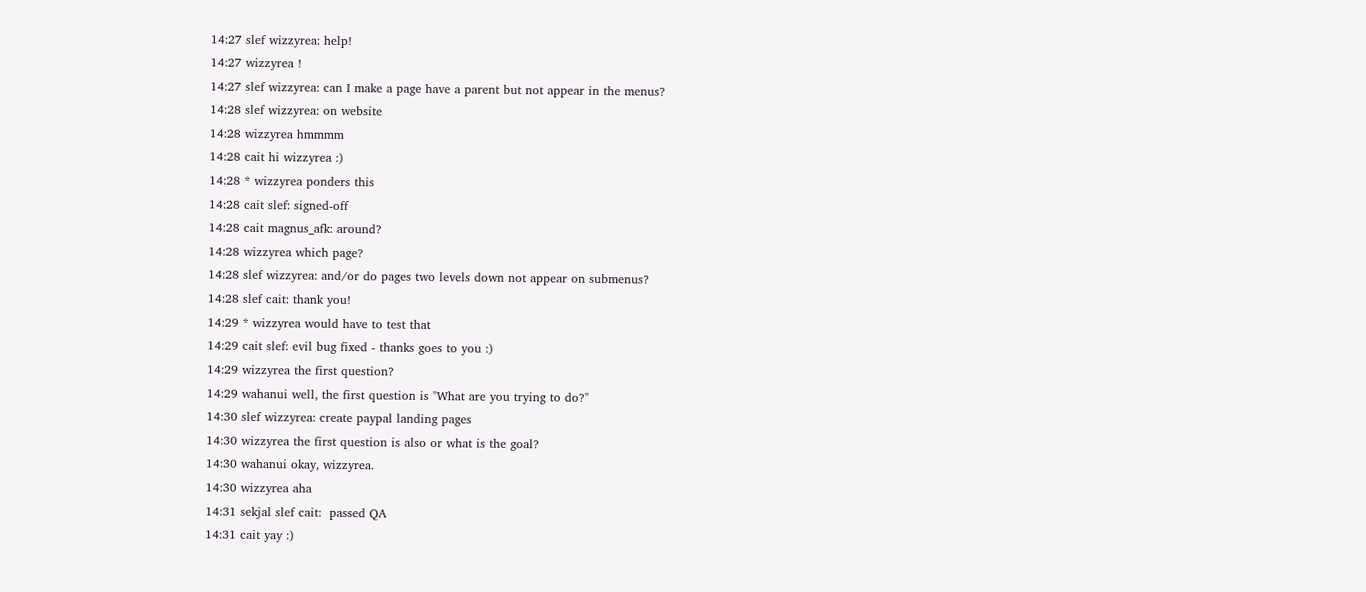14:27 slef wizzyrea: help!
14:27 wizzyrea !
14:27 slef wizzyrea: can I make a page have a parent but not appear in the menus?
14:28 slef wizzyrea: on website
14:28 wizzyrea hmmmm
14:28 cait hi wizzyrea :)
14:28 * wizzyrea ponders this
14:28 cait slef: signed-off
14:28 cait magnus_afk: around?
14:28 wizzyrea which page?
14:28 slef wizzyrea: and/or do pages two levels down not appear on submenus?
14:28 slef cait: thank you!
14:29 * wizzyrea would have to test that
14:29 cait slef: evil bug fixed - thanks goes to you :)
14:29 wizzyrea the first question?
14:29 wahanui well, the first question is "What are you trying to do?"
14:30 slef wizzyrea: create paypal landing pages
14:30 wizzyrea the first question is also or what is the goal?
14:30 wahanui okay, wizzyrea.
14:30 wizzyrea aha
14:31 sekjal slef cait:  passed QA
14:31 cait yay :)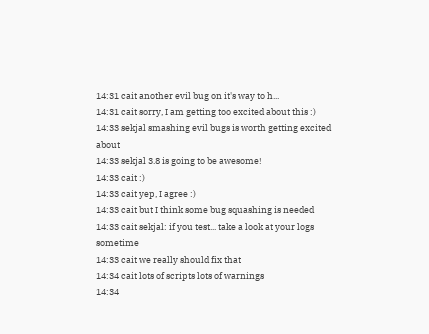14:31 cait another evil bug on it's way to h...
14:31 cait sorry, I am getting too excited about this :)
14:33 sekjal smashing evil bugs is worth getting excited about
14:33 sekjal 3.8 is going to be awesome!
14:33 cait :)
14:33 cait yep, I agree :)
14:33 cait but I think some bug squashing is needed
14:33 cait sekjal: if you test... take a look at your logs sometime
14:33 cait we really should fix that
14:34 cait lots of scripts lots of warnings
14:34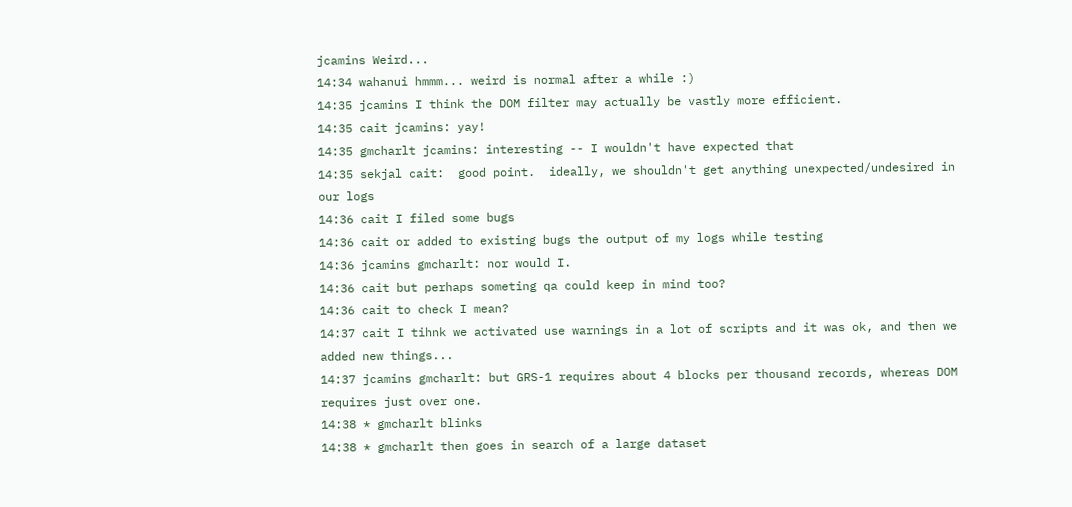jcamins Weird...
14:34 wahanui hmmm... weird is normal after a while :)
14:35 jcamins I think the DOM filter may actually be vastly more efficient.
14:35 cait jcamins: yay!
14:35 gmcharlt jcamins: interesting -- I wouldn't have expected that
14:35 sekjal cait:  good point.  ideally, we shouldn't get anything unexpected/undesired in our logs
14:36 cait I filed some bugs
14:36 cait or added to existing bugs the output of my logs while testing
14:36 jcamins gmcharlt: nor would I.
14:36 cait but perhaps someting qa could keep in mind too?
14:36 cait to check I mean?
14:37 cait I tihnk we activated use warnings in a lot of scripts and it was ok, and then we added new things...
14:37 jcamins gmcharlt: but GRS-1 requires about 4 blocks per thousand records, whereas DOM requires just over one.
14:38 * gmcharlt blinks
14:38 * gmcharlt then goes in search of a large dataset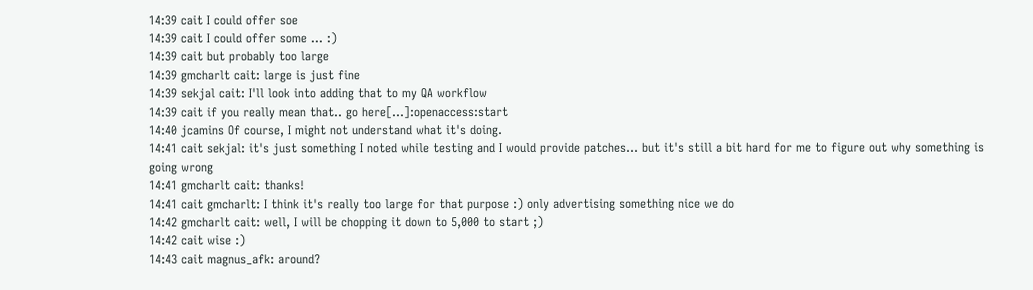14:39 cait I could offer soe
14:39 cait I could offer some ... :)
14:39 cait but probably too large
14:39 gmcharlt cait: large is just fine
14:39 sekjal cait: I'll look into adding that to my QA workflow
14:39 cait if you really mean that.. go here[…]:openaccess:start
14:40 jcamins Of course, I might not understand what it's doing.
14:41 cait sekjal: it's just something I noted while testing and I would provide patches... but it's still a bit hard for me to figure out why something is going wrong
14:41 gmcharlt cait: thanks!
14:41 cait gmcharlt: I think it's really too large for that purpose :) only advertising something nice we do
14:42 gmcharlt cait: well, I will be chopping it down to 5,000 to start ;)
14:42 cait wise :)
14:43 cait magnus_afk: around?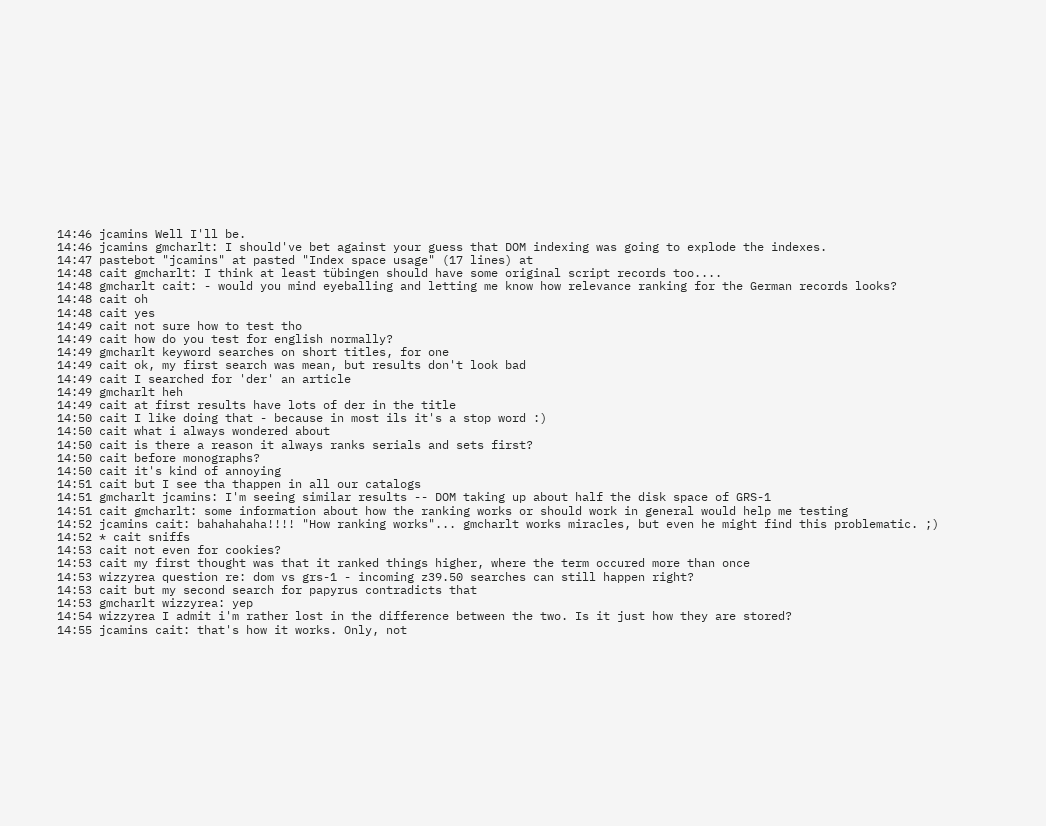14:46 jcamins Well I'll be.
14:46 jcamins gmcharlt: I should've bet against your guess that DOM indexing was going to explode the indexes.
14:47 pastebot "jcamins" at pasted "Index space usage" (17 lines) at
14:48 cait gmcharlt: I think at least tübingen should have some original script records too....
14:48 gmcharlt cait: - would you mind eyeballing and letting me know how relevance ranking for the German records looks?
14:48 cait oh
14:48 cait yes
14:49 cait not sure how to test tho
14:49 cait how do you test for english normally?
14:49 gmcharlt keyword searches on short titles, for one
14:49 cait ok, my first search was mean, but results don't look bad
14:49 cait I searched for 'der' an article
14:49 gmcharlt heh
14:49 cait at first results have lots of der in the title
14:50 cait I like doing that - because in most ils it's a stop word :)
14:50 cait what i always wondered about
14:50 cait is there a reason it always ranks serials and sets first?
14:50 cait before monographs?
14:50 cait it's kind of annoying
14:51 cait but I see tha thappen in all our catalogs
14:51 gmcharlt jcamins: I'm seeing similar results -- DOM taking up about half the disk space of GRS-1
14:51 cait gmcharlt: some information about how the ranking works or should work in general would help me testing
14:52 jcamins cait: bahahahaha!!!! "How ranking works"... gmcharlt works miracles, but even he might find this problematic. ;)
14:52 * cait sniffs
14:53 cait not even for cookies?
14:53 cait my first thought was that it ranked things higher, where the term occured more than once
14:53 wizzyrea question re: dom vs grs-1 - incoming z39.50 searches can still happen right?
14:53 cait but my second search for papyrus contradicts that
14:53 gmcharlt wizzyrea: yep
14:54 wizzyrea I admit i'm rather lost in the difference between the two. Is it just how they are stored?
14:55 jcamins cait: that's how it works. Only, not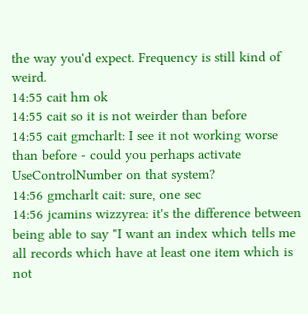the way you'd expect. Frequency is still kind of weird.
14:55 cait hm ok
14:55 cait so it is not weirder than before
14:55 cait gmcharlt: I see it not working worse than before - could you perhaps activate UseControlNumber on that system?
14:56 gmcharlt cait: sure, one sec
14:56 jcamins wizzyrea: it's the difference between being able to say "I want an index which tells me all records which have at least one item which is not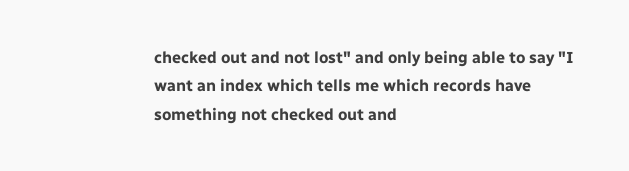checked out and not lost" and only being able to say "I want an index which tells me which records have something not checked out and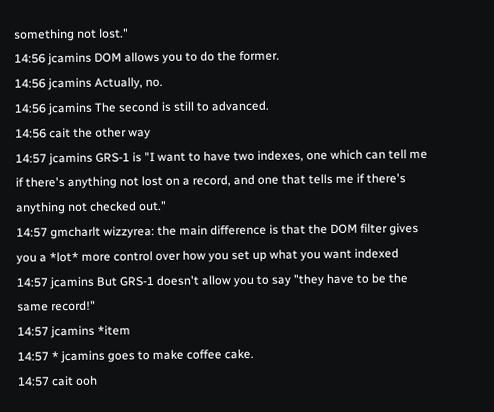something not lost."
14:56 jcamins DOM allows you to do the former.
14:56 jcamins Actually, no.
14:56 jcamins The second is still to advanced.
14:56 cait the other way
14:57 jcamins GRS-1 is "I want to have two indexes, one which can tell me if there's anything not lost on a record, and one that tells me if there's anything not checked out."
14:57 gmcharlt wizzyrea: the main difference is that the DOM filter gives you a *lot* more control over how you set up what you want indexed
14:57 jcamins But GRS-1 doesn't allow you to say "they have to be the same record!"
14:57 jcamins *item
14:57 * jcamins goes to make coffee cake.
14:57 cait ooh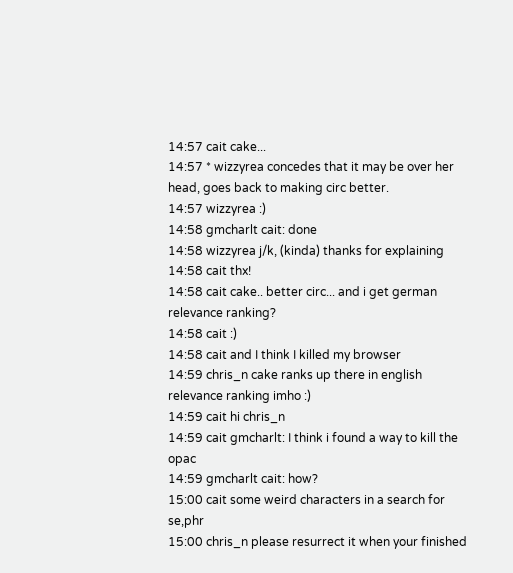14:57 cait cake...
14:57 * wizzyrea concedes that it may be over her head, goes back to making circ better.
14:57 wizzyrea :)
14:58 gmcharlt cait: done
14:58 wizzyrea j/k, (kinda) thanks for explaining
14:58 cait thx!
14:58 cait cake.. better circ... and i get german relevance ranking?
14:58 cait :)
14:58 cait and I think I killed my browser
14:59 chris_n cake ranks up there in english relevance ranking imho :)
14:59 cait hi chris_n
14:59 cait gmcharlt: I think i found a way to kill the opac
14:59 gmcharlt cait: how?
15:00 cait some weird characters in a search for se,phr
15:00 chris_n please resurrect it when your finished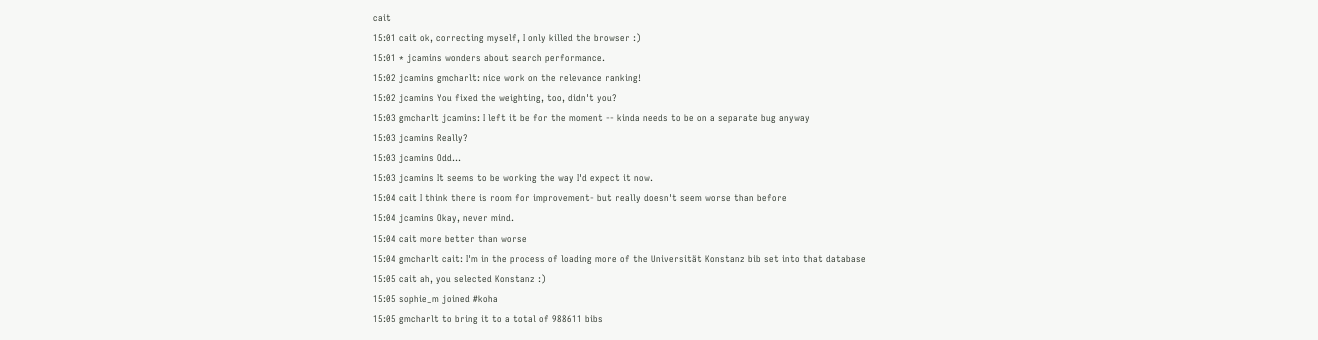cait
15:01 cait ok, correcting myself, I only killed the browser :)
15:01 * jcamins wonders about search performance.
15:02 jcamins gmcharlt: nice work on the relevance ranking!
15:02 jcamins You fixed the weighting, too, didn't you?
15:03 gmcharlt jcamins: I left it be for the moment -- kinda needs to be on a separate bug anyway
15:03 jcamins Really?
15:03 jcamins Odd...
15:03 jcamins It seems to be working the way I'd expect it now.
15:04 cait I think there is room for improvement- but really doesn't seem worse than before
15:04 jcamins Okay, never mind.
15:04 cait more better than worse
15:04 gmcharlt cait: I'm in the process of loading more of the Universität Konstanz bib set into that database
15:05 cait ah, you selected Konstanz :)
15:05 sophie_m joined #koha
15:05 gmcharlt to bring it to a total of 988611 bibs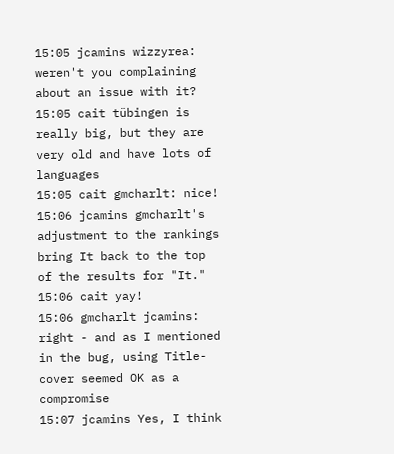15:05 jcamins wizzyrea: weren't you complaining about an issue with it?
15:05 cait tübingen is really big, but they are very old and have lots of languages
15:05 cait gmcharlt: nice!
15:06 jcamins gmcharlt's adjustment to the rankings bring It back to the top of the results for "It."
15:06 cait yay!
15:06 gmcharlt jcamins: right - and as I mentioned in the bug, using Title-cover seemed OK as a compromise
15:07 jcamins Yes, I think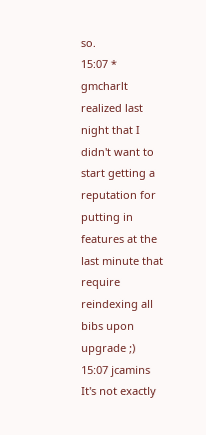so.
15:07 * gmcharlt realized last night that I didn't want to start getting a reputation for putting in features at the last minute that require reindexing all bibs upon upgrade ;)
15:07 jcamins It's not exactly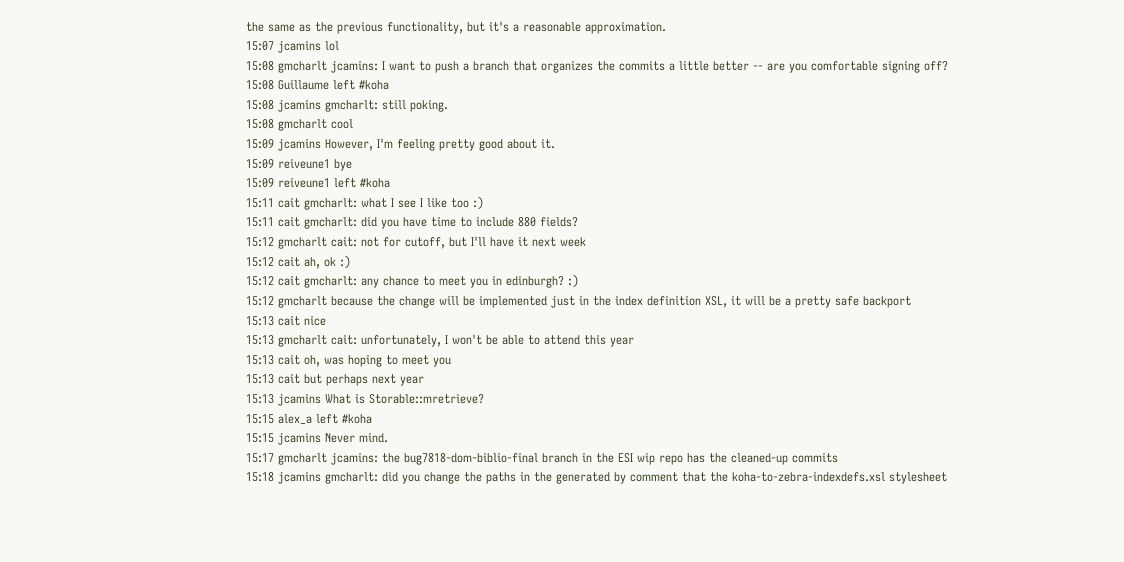the same as the previous functionality, but it's a reasonable approximation.
15:07 jcamins lol
15:08 gmcharlt jcamins: I want to push a branch that organizes the commits a little better -- are you comfortable signing off?
15:08 Guillaume left #koha
15:08 jcamins gmcharlt: still poking.
15:08 gmcharlt cool
15:09 jcamins However, I'm feeling pretty good about it.
15:09 reiveune1 bye
15:09 reiveune1 left #koha
15:11 cait gmcharlt: what I see I like too :)
15:11 cait gmcharlt: did you have time to include 880 fields?
15:12 gmcharlt cait: not for cutoff, but I'll have it next week
15:12 cait ah, ok :)
15:12 cait gmcharlt: any chance to meet you in edinburgh? :)
15:12 gmcharlt because the change will be implemented just in the index definition XSL, it will be a pretty safe backport
15:13 cait nice
15:13 gmcharlt cait: unfortunately, I won't be able to attend this year
15:13 cait oh, was hoping to meet you
15:13 cait but perhaps next year
15:13 jcamins What is Storable::mretrieve?
15:15 alex_a left #koha
15:15 jcamins Never mind.
15:17 gmcharlt jcamins: the bug7818-dom-biblio-final branch in the ESI wip repo has the cleaned-up commits
15:18 jcamins gmcharlt: did you change the paths in the generated by comment that the koha-to-zebra-indexdefs.xsl stylesheet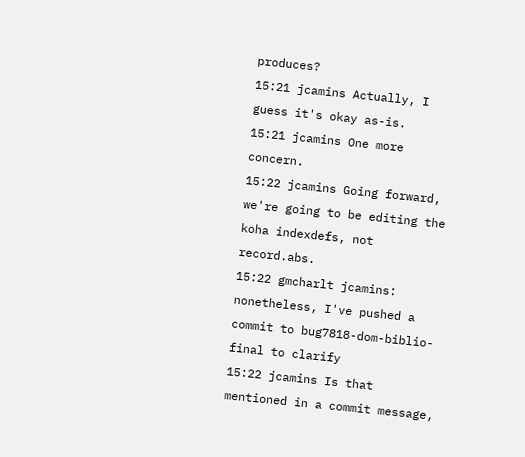produces?
15:21 jcamins Actually, I guess it's okay as-is.
15:21 jcamins One more concern.
15:22 jcamins Going forward, we're going to be editing the koha indexdefs, not record.abs.
15:22 gmcharlt jcamins: nonetheless, I've pushed a commit to bug7818-dom-biblio-final to clarify
15:22 jcamins Is that mentioned in a commit message,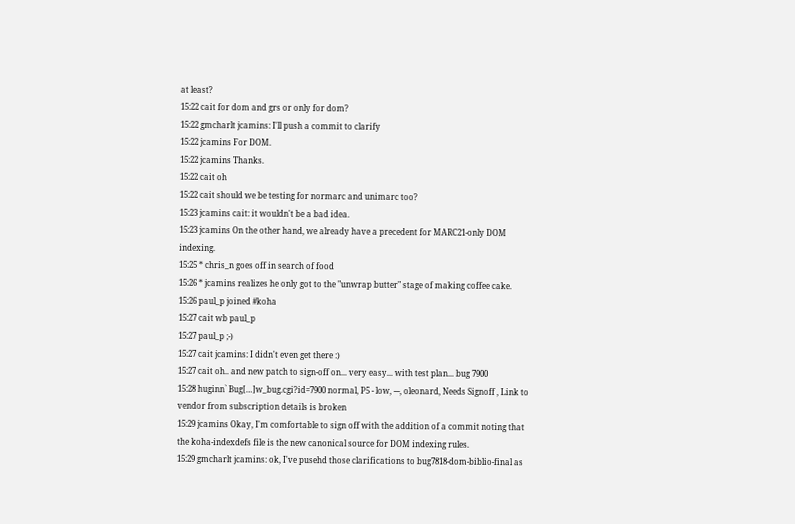at least?
15:22 cait for dom and grs or only for dom?
15:22 gmcharlt jcamins: I'll push a commit to clarify
15:22 jcamins For DOM.
15:22 jcamins Thanks.
15:22 cait oh
15:22 cait should we be testing for normarc and unimarc too?
15:23 jcamins cait: it wouldn't be a bad idea.
15:23 jcamins On the other hand, we already have a precedent for MARC21-only DOM indexing.
15:25 * chris_n goes off in search of food
15:26 * jcamins realizes he only got to the "unwrap butter" stage of making coffee cake.
15:26 paul_p joined #koha
15:27 cait wb paul_p
15:27 paul_p ;-)
15:27 cait jcamins: I didn't even get there :)
15:27 cait oh.. and new patch to sign-off on... very easy... with test plan... bug 7900
15:28 huginn` Bug[…]w_bug.cgi?id=7900 normal, P5 - low, ---, oleonard, Needs Signoff , Link to vendor from subscription details is broken
15:29 jcamins Okay, I'm comfortable to sign off with the addition of a commit noting that the koha-indexdefs file is the new canonical source for DOM indexing rules.
15:29 gmcharlt jcamins: ok, I've pusehd those clarifications to bug7818-dom-biblio-final as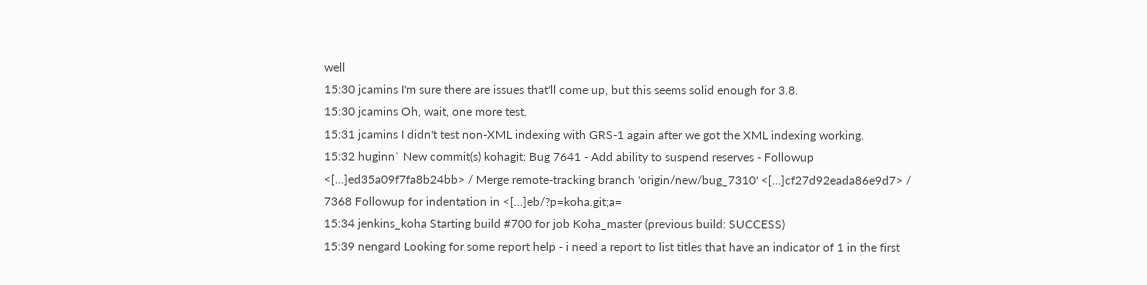well
15:30 jcamins I'm sure there are issues that'll come up, but this seems solid enough for 3.8.
15:30 jcamins Oh, wait, one more test.
15:31 jcamins I didn't test non-XML indexing with GRS-1 again after we got the XML indexing working.
15:32 huginn` New commit(s) kohagit: Bug 7641 - Add ability to suspend reserves - Followup <[…]ed35a09f7fa8b24bb> / Merge remote-tracking branch 'origin/new/bug_7310' <[…]cf27d92eada86e9d7> / 7368 Followup for indentation in <[…]eb/?p=koha.git;a=
15:34 jenkins_koha Starting build #700 for job Koha_master (previous build: SUCCESS)
15:39 nengard Looking for some report help - i need a report to list titles that have an indicator of 1 in the first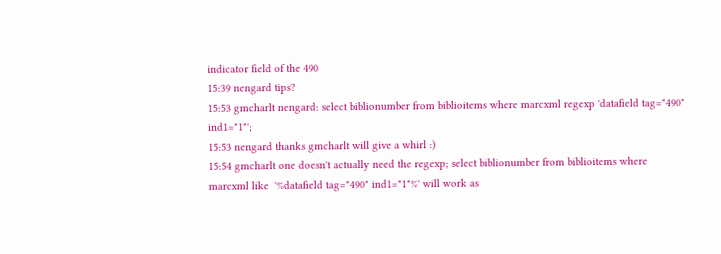indicator field of the 490
15:39 nengard tips?
15:53 gmcharlt nengard: select biblionumber from biblioitems where marcxml regexp 'datafield tag="490" ind1="1"';
15:53 nengard thanks gmcharlt will give a whirl :)
15:54 gmcharlt one doesn't actually need the regexp; select biblionumber from biblioitems where marcxml like  '%datafield tag="490" ind1="1"%' will work as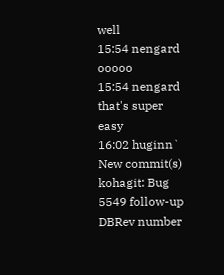well
15:54 nengard ooooo
15:54 nengard that's super easy
16:02 huginn` New commit(s) kohagit: Bug 5549 follow-up DBRev number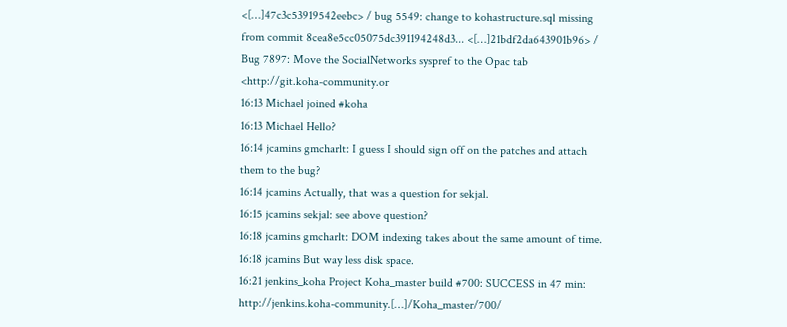<[…]47c3c53919542eebc> / bug 5549: change to kohastructure.sql missing from commit 8cea8e5cc05075dc391194248d3... <[…]21bdf2da643901b96> / Bug 7897: Move the SocialNetworks syspref to the Opac tab <http://git.koha-community.or
16:13 Michael joined #koha
16:13 Michael Hello?
16:14 jcamins gmcharlt: I guess I should sign off on the patches and attach them to the bug?
16:14 jcamins Actually, that was a question for sekjal.
16:15 jcamins sekjal: see above question?
16:18 jcamins gmcharlt: DOM indexing takes about the same amount of time.
16:18 jcamins But way less disk space.
16:21 jenkins_koha Project Koha_master build #700: SUCCESS in 47 min: http://jenkins.koha-community.[…]/Koha_master/700/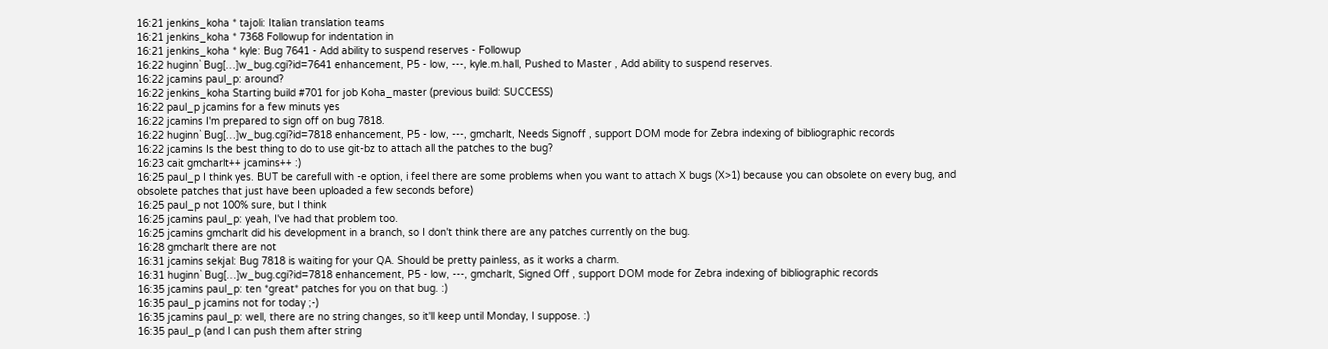16:21 jenkins_koha * tajoli: Italian translation teams
16:21 jenkins_koha * 7368 Followup for indentation in
16:21 jenkins_koha * kyle: Bug 7641 - Add ability to suspend reserves - Followup
16:22 huginn` Bug[…]w_bug.cgi?id=7641 enhancement, P5 - low, ---, kyle.m.hall, Pushed to Master , Add ability to suspend reserves.
16:22 jcamins paul_p: around?
16:22 jenkins_koha Starting build #701 for job Koha_master (previous build: SUCCESS)
16:22 paul_p jcamins for a few minuts yes
16:22 jcamins I'm prepared to sign off on bug 7818.
16:22 huginn` Bug[…]w_bug.cgi?id=7818 enhancement, P5 - low, ---, gmcharlt, Needs Signoff , support DOM mode for Zebra indexing of bibliographic records
16:22 jcamins Is the best thing to do to use git-bz to attach all the patches to the bug?
16:23 cait gmcharlt++ jcamins++ :)
16:25 paul_p I think yes. BUT be carefull with -e option, i feel there are some problems when you want to attach X bugs (X>1) because you can obsolete on every bug, and obsolete patches that just have been uploaded a few seconds before)
16:25 paul_p not 100% sure, but I think
16:25 jcamins paul_p: yeah, I've had that problem too.
16:25 jcamins gmcharlt did his development in a branch, so I don't think there are any patches currently on the bug.
16:28 gmcharlt there are not
16:31 jcamins sekjal: Bug 7818 is waiting for your QA. Should be pretty painless, as it works a charm.
16:31 huginn` Bug[…]w_bug.cgi?id=7818 enhancement, P5 - low, ---, gmcharlt, Signed Off , support DOM mode for Zebra indexing of bibliographic records
16:35 jcamins paul_p: ten *great* patches for you on that bug. :)
16:35 paul_p jcamins not for today ;-)
16:35 jcamins paul_p: well, there are no string changes, so it'll keep until Monday, I suppose. :)
16:35 paul_p (and I can push them after string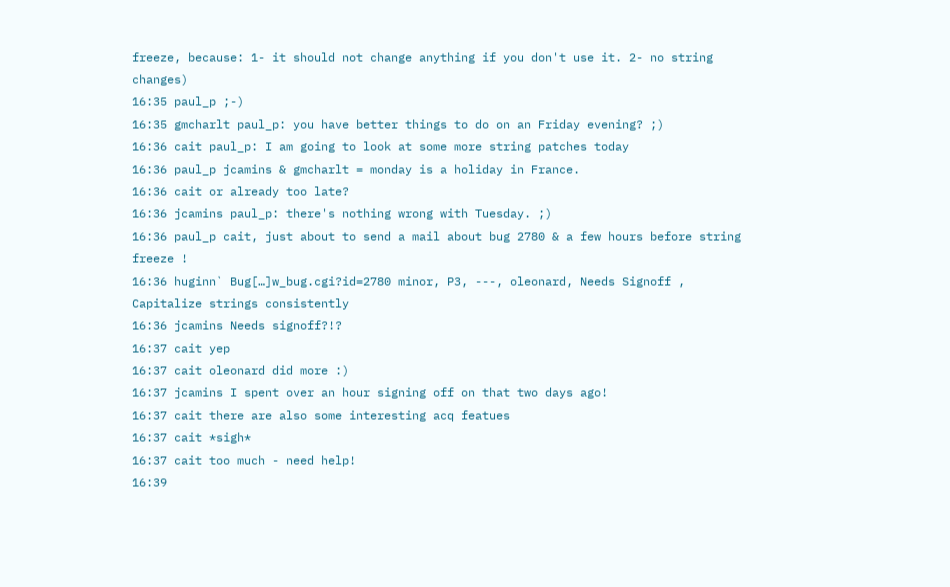freeze, because: 1- it should not change anything if you don't use it. 2- no string changes)
16:35 paul_p ;-)
16:35 gmcharlt paul_p: you have better things to do on an Friday evening? ;)
16:36 cait paul_p: I am going to look at some more string patches today
16:36 paul_p jcamins & gmcharlt = monday is a holiday in France.
16:36 cait or already too late?
16:36 jcamins paul_p: there's nothing wrong with Tuesday. ;)
16:36 paul_p cait, just about to send a mail about bug 2780 & a few hours before string freeze !
16:36 huginn` Bug[…]w_bug.cgi?id=2780 minor, P3, ---, oleonard, Needs Signoff , Capitalize strings consistently
16:36 jcamins Needs signoff?!?
16:37 cait yep
16:37 cait oleonard did more :)
16:37 jcamins I spent over an hour signing off on that two days ago!
16:37 cait there are also some interesting acq featues
16:37 cait *sigh*
16:37 cait too much - need help!
16:39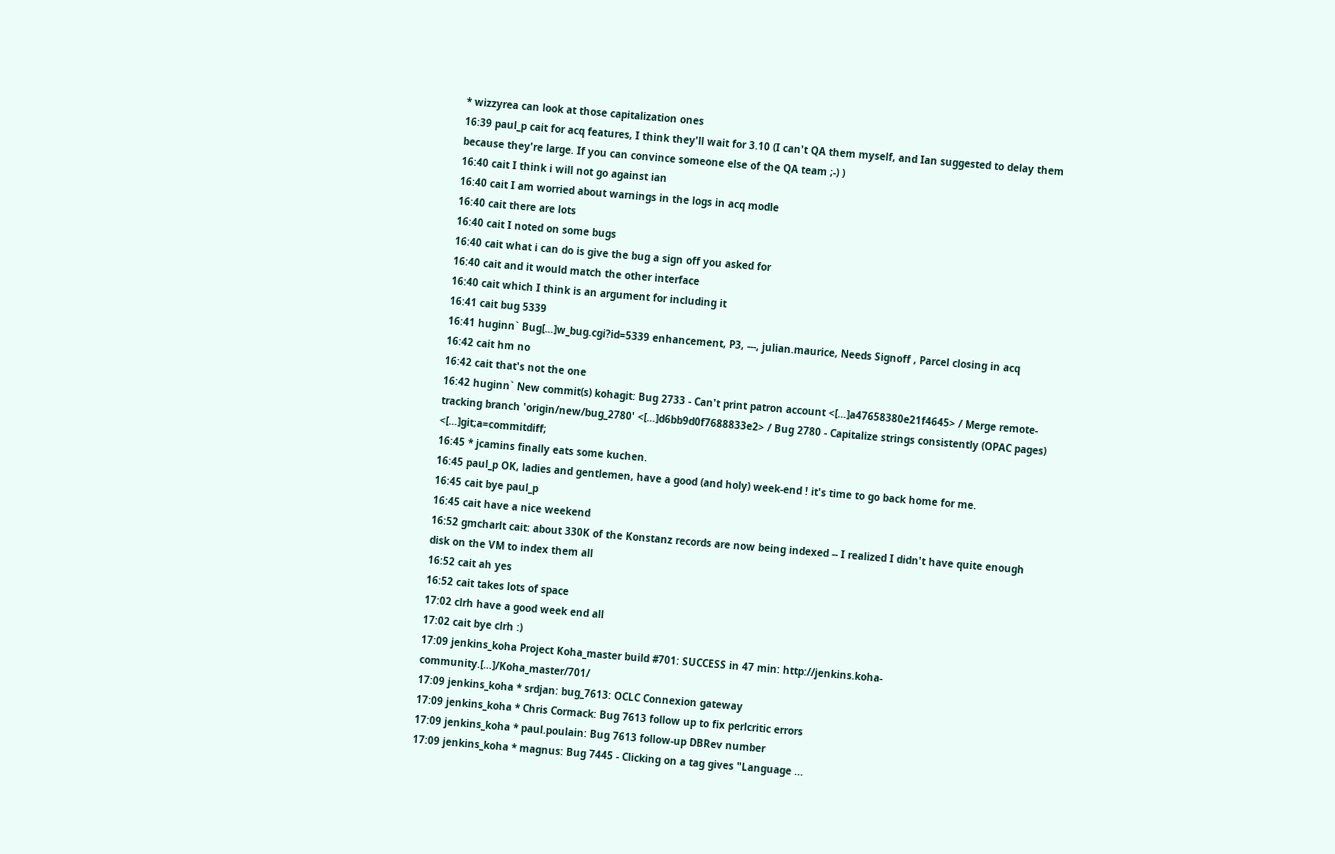* wizzyrea can look at those capitalization ones
16:39 paul_p cait for acq features, I think they'll wait for 3.10 (I can't QA them myself, and Ian suggested to delay them because they're large. If you can convince someone else of the QA team ;-) )
16:40 cait I think i will not go against ian
16:40 cait I am worried about warnings in the logs in acq modle
16:40 cait there are lots
16:40 cait I noted on some bugs
16:40 cait what i can do is give the bug a sign off you asked for
16:40 cait and it would match the other interface
16:40 cait which I think is an argument for including it
16:41 cait bug 5339
16:41 huginn` Bug[…]w_bug.cgi?id=5339 enhancement, P3, ---, julian.maurice, Needs Signoff , Parcel closing in acq
16:42 cait hm no
16:42 cait that's not the one
16:42 huginn` New commit(s) kohagit: Bug 2733 - Can't print patron account <[…]a47658380e21f4645> / Merge remote-tracking branch 'origin/new/bug_2780' <[…]d6bb9d0f7688833e2> / Bug 2780 - Capitalize strings consistently (OPAC pages) <[…]git;a=commitdiff;
16:45 * jcamins finally eats some kuchen.
16:45 paul_p OK, ladies and gentlemen, have a good (and holy) week-end ! it's time to go back home for me.
16:45 cait bye paul_p
16:45 cait have a nice weekend
16:52 gmcharlt cait: about 330K of the Konstanz records are now being indexed -- I realized I didn't have quite enough disk on the VM to index them all
16:52 cait ah yes
16:52 cait takes lots of space
17:02 clrh have a good week end all
17:02 cait bye clrh :)
17:09 jenkins_koha Project Koha_master build #701: SUCCESS in 47 min: http://jenkins.koha-community.[…]/Koha_master/701/
17:09 jenkins_koha * srdjan: bug_7613: OCLC Connexion gateway
17:09 jenkins_koha * Chris Cormack: Bug 7613 follow up to fix perlcritic errors
17:09 jenkins_koha * paul.poulain: Bug 7613 follow-up DBRev number
17:09 jenkins_koha * magnus: Bug 7445 - Clicking on a tag gives "Language ...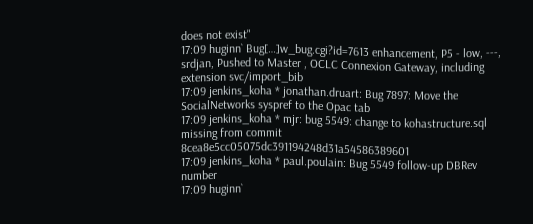does not exist"
17:09 huginn` Bug[…]w_bug.cgi?id=7613 enhancement, P5 - low, ---, srdjan, Pushed to Master , OCLC Connexion Gateway, including extension svc/import_bib
17:09 jenkins_koha * jonathan.druart: Bug 7897: Move the SocialNetworks syspref to the Opac tab
17:09 jenkins_koha * mjr: bug 5549: change to kohastructure.sql missing from commit 8cea8e5cc05075dc391194248d31a54586389601
17:09 jenkins_koha * paul.poulain: Bug 5549 follow-up DBRev number
17:09 huginn`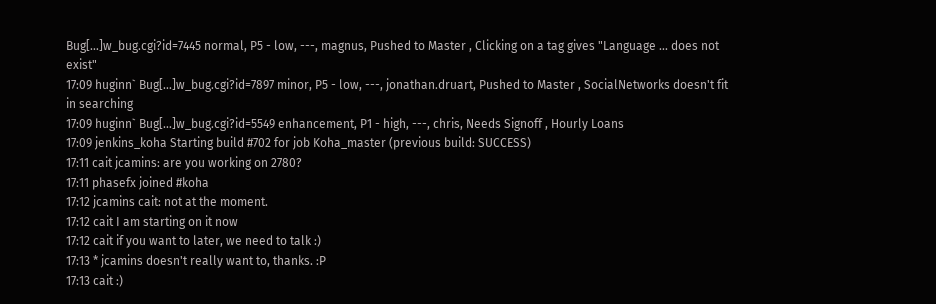Bug[…]w_bug.cgi?id=7445 normal, P5 - low, ---, magnus, Pushed to Master , Clicking on a tag gives "Language ... does not exist"
17:09 huginn` Bug[…]w_bug.cgi?id=7897 minor, P5 - low, ---, jonathan.druart, Pushed to Master , SocialNetworks doesn't fit in searching
17:09 huginn` Bug[…]w_bug.cgi?id=5549 enhancement, P1 - high, ---, chris, Needs Signoff , Hourly Loans
17:09 jenkins_koha Starting build #702 for job Koha_master (previous build: SUCCESS)
17:11 cait jcamins: are you working on 2780?
17:11 phasefx joined #koha
17:12 jcamins cait: not at the moment.
17:12 cait I am starting on it now
17:12 cait if you want to later, we need to talk :)
17:13 * jcamins doesn't really want to, thanks. :P
17:13 cait :)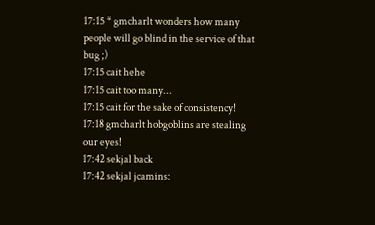17:15 * gmcharlt wonders how many people will go blind in the service of that bug ;)
17:15 cait hehe
17:15 cait too many...
17:15 cait for the sake of consistency!
17:18 gmcharlt hobgoblins are stealing our eyes!
17:42 sekjal back
17:42 sekjal jcamins: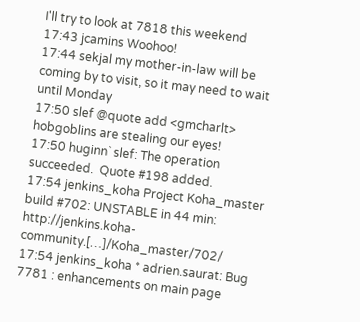I'll try to look at 7818 this weekend
17:43 jcamins Woohoo!
17:44 sekjal my mother-in-law will be coming by to visit, so it may need to wait until Monday
17:50 slef @quote add <gmcharlt> hobgoblins are stealing our eyes!
17:50 huginn` slef: The operation succeeded.  Quote #198 added.
17:54 jenkins_koha Project Koha_master build #702: UNSTABLE in 44 min: http://jenkins.koha-community.[…]/Koha_master/702/
17:54 jenkins_koha * adrien.saurat: Bug 7781 : enhancements on main page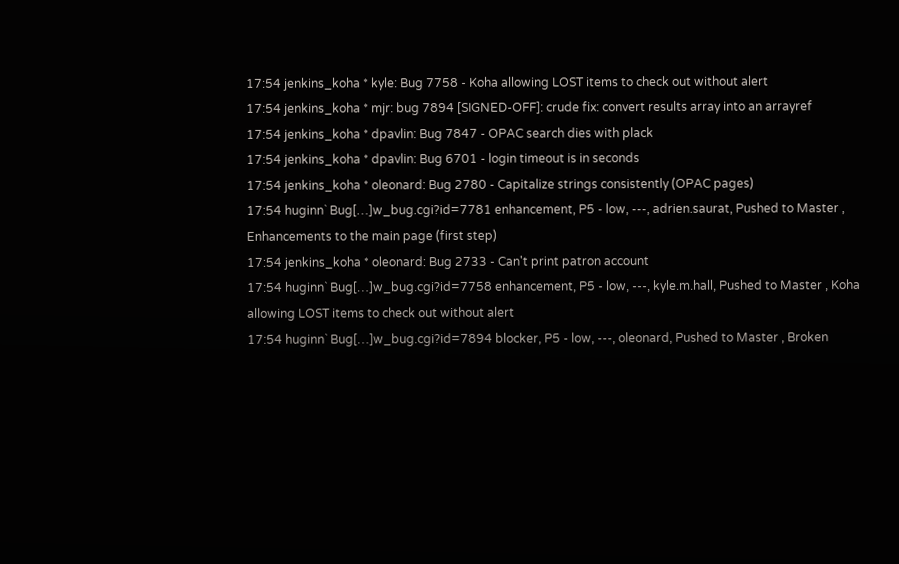17:54 jenkins_koha * kyle: Bug 7758 - Koha allowing LOST items to check out without alert
17:54 jenkins_koha * mjr: bug 7894 [SIGNED-OFF]: crude fix: convert results array into an arrayref
17:54 jenkins_koha * dpavlin: Bug 7847 - OPAC search dies with plack
17:54 jenkins_koha * dpavlin: Bug 6701 - login timeout is in seconds
17:54 jenkins_koha * oleonard: Bug 2780 - Capitalize strings consistently (OPAC pages)
17:54 huginn` Bug[…]w_bug.cgi?id=7781 enhancement, P5 - low, ---, adrien.saurat, Pushed to Master , Enhancements to the main page (first step)
17:54 jenkins_koha * oleonard: Bug 2733 - Can't print patron account
17:54 huginn` Bug[…]w_bug.cgi?id=7758 enhancement, P5 - low, ---, kyle.m.hall, Pushed to Master , Koha allowing LOST items to check out without alert
17:54 huginn` Bug[…]w_bug.cgi?id=7894 blocker, P5 - low, ---, oleonard, Pushed to Master , Broken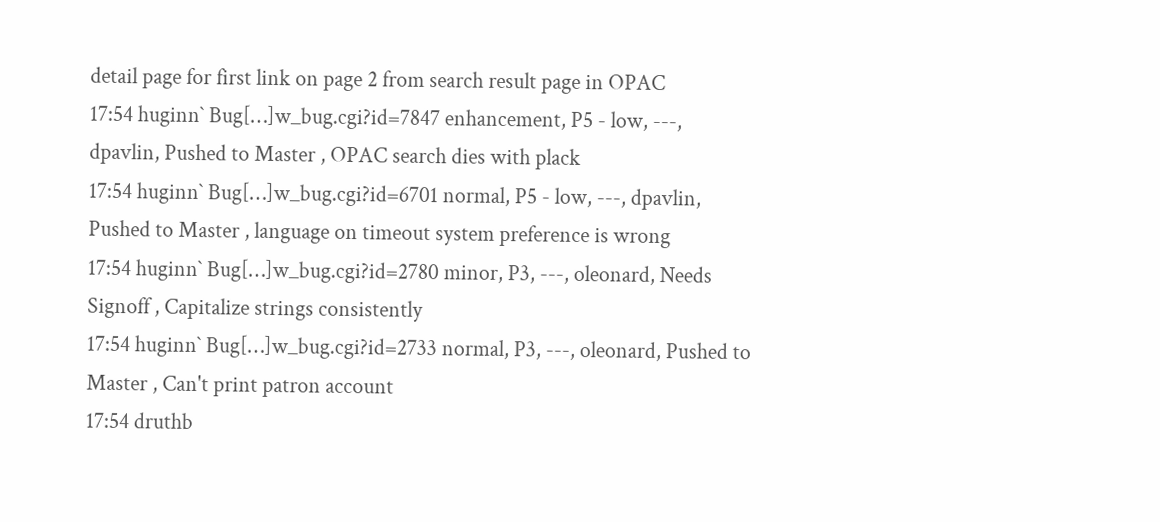detail page for first link on page 2 from search result page in OPAC
17:54 huginn` Bug[…]w_bug.cgi?id=7847 enhancement, P5 - low, ---, dpavlin, Pushed to Master , OPAC search dies with plack
17:54 huginn` Bug[…]w_bug.cgi?id=6701 normal, P5 - low, ---, dpavlin, Pushed to Master , language on timeout system preference is wrong
17:54 huginn` Bug[…]w_bug.cgi?id=2780 minor, P3, ---, oleonard, Needs Signoff , Capitalize strings consistently
17:54 huginn` Bug[…]w_bug.cgi?id=2733 normal, P3, ---, oleonard, Pushed to Master , Can't print patron account
17:54 druthb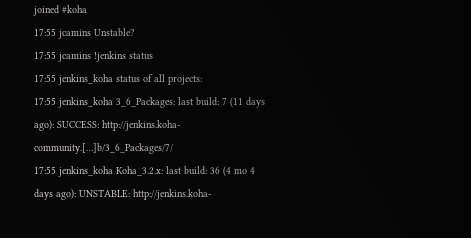joined #koha
17:55 jcamins Unstable?
17:55 jcamins !jenkins status
17:55 jenkins_koha status of all projects:
17:55 jenkins_koha 3_6_Packages: last build: 7 (11 days ago): SUCCESS: http://jenkins.koha-community.[…]b/3_6_Packages/7/
17:55 jenkins_koha Koha_3.2.x: last build: 36 (4 mo 4 days ago): UNSTABLE: http://jenkins.koha-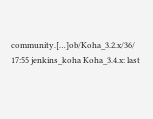community.[…]ob/Koha_3.2.x/36/
17:55 jenkins_koha Koha_3.4.x: last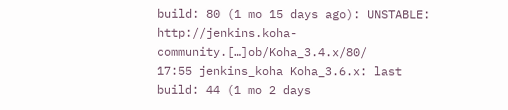build: 80 (1 mo 15 days ago): UNSTABLE: http://jenkins.koha-community.[…]ob/Koha_3.4.x/80/
17:55 jenkins_koha Koha_3.6.x: last build: 44 (1 mo 2 days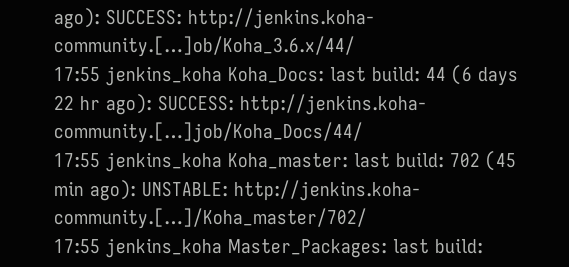ago): SUCCESS: http://jenkins.koha-community.[…]ob/Koha_3.6.x/44/
17:55 jenkins_koha Koha_Docs: last build: 44 (6 days 22 hr ago): SUCCESS: http://jenkins.koha-community.[…]job/Koha_Docs/44/
17:55 jenkins_koha Koha_master: last build: 702 (45 min ago): UNSTABLE: http://jenkins.koha-community.[…]/Koha_master/702/
17:55 jenkins_koha Master_Packages: last build: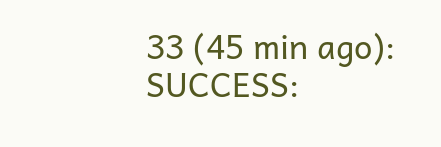33 (45 min ago): SUCCESS: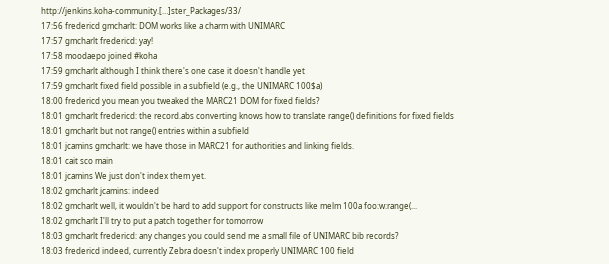http://jenkins.koha-community.[…]ster_Packages/33/
17:56 fredericd gmcharlt: DOM works like a charm with UNIMARC
17:57 gmcharlt fredericd: yay!
17:58 moodaepo joined #koha
17:59 gmcharlt although I think there's one case it doesn't handle yet
17:59 gmcharlt fixed field possible in a subfield (e.g., the UNIMARC 100$a)
18:00 fredericd you mean you tweaked the MARC21 DOM for fixed fields?
18:01 gmcharlt fredericd: the record.abs converting knows how to translate range() definitions for fixed fields
18:01 gmcharlt but not range() entries within a subfield
18:01 jcamins gmcharlt: we have those in MARC21 for authorities and linking fields.
18:01 cait sco main
18:01 jcamins We just don't index them yet.
18:02 gmcharlt jcamins: indeed
18:02 gmcharlt well, it wouldn't be hard to add support for constructs like melm 100a foo:w:range(...
18:02 gmcharlt I'll try to put a patch together for tomorrow
18:03 gmcharlt fredericd: any changes you could send me a small file of UNIMARC bib records?
18:03 fredericd indeed, currently Zebra doesn't index properly UNIMARC 100 field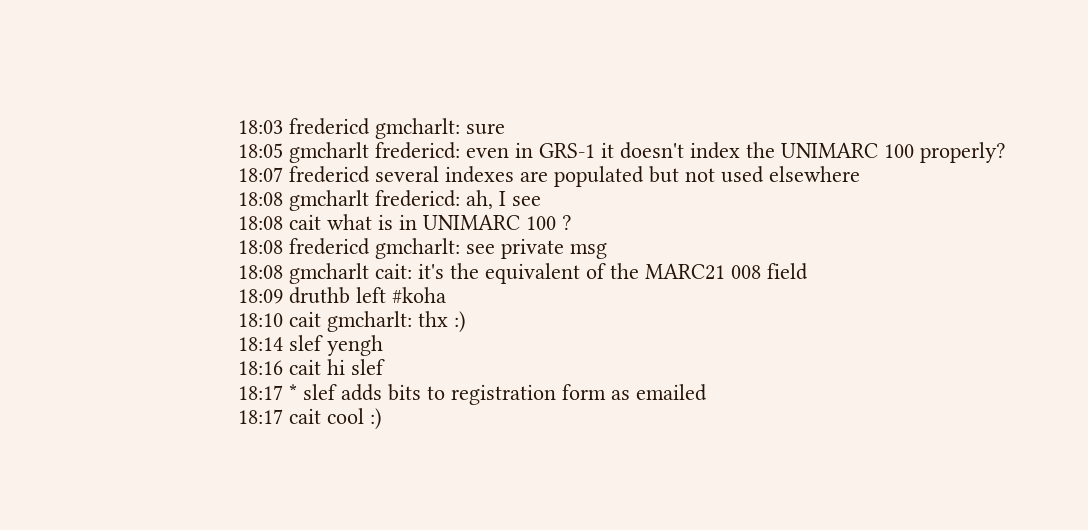18:03 fredericd gmcharlt: sure
18:05 gmcharlt fredericd: even in GRS-1 it doesn't index the UNIMARC 100 properly?
18:07 fredericd several indexes are populated but not used elsewhere
18:08 gmcharlt fredericd: ah, I see
18:08 cait what is in UNIMARC 100 ?
18:08 fredericd gmcharlt: see private msg
18:08 gmcharlt cait: it's the equivalent of the MARC21 008 field
18:09 druthb left #koha
18:10 cait gmcharlt: thx :)
18:14 slef yengh
18:16 cait hi slef
18:17 * slef adds bits to registration form as emailed
18:17 cait cool :)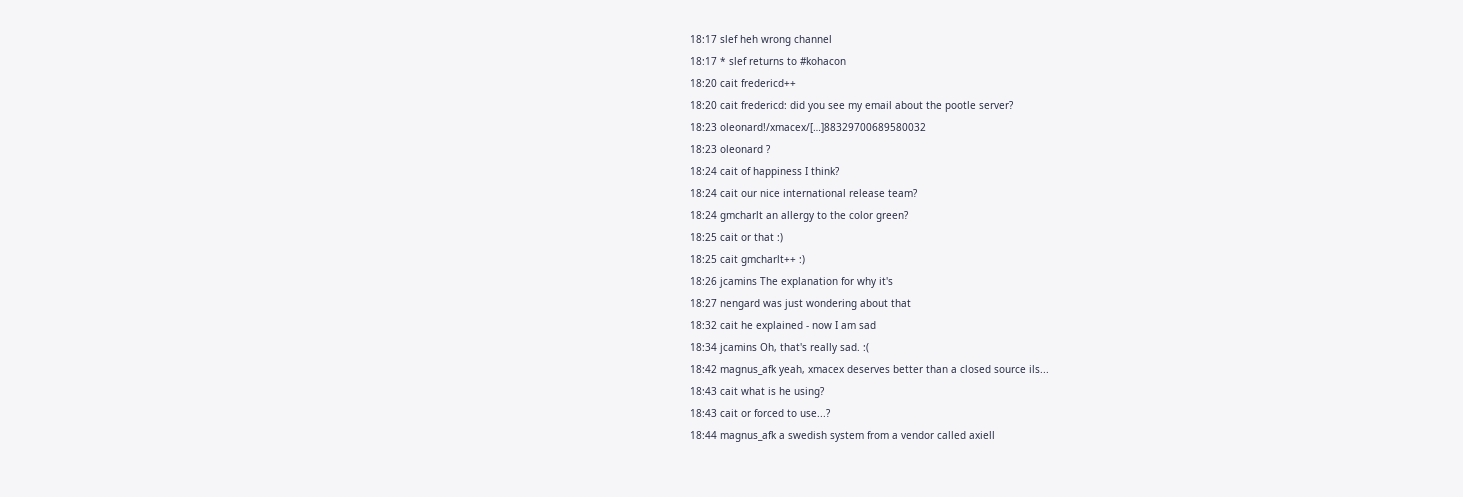18:17 slef heh wrong channel
18:17 * slef returns to #kohacon
18:20 cait fredericd++
18:20 cait fredericd: did you see my email about the pootle server?
18:23 oleonard!/xmacex/[…]88329700689580032
18:23 oleonard ?
18:24 cait of happiness I think?
18:24 cait our nice international release team?
18:24 gmcharlt an allergy to the color green?
18:25 cait or that :)
18:25 cait gmcharlt++ :)
18:26 jcamins The explanation for why it's
18:27 nengard was just wondering about that
18:32 cait he explained - now I am sad
18:34 jcamins Oh, that's really sad. :(
18:42 magnus_afk yeah, xmacex deserves better than a closed source ils...
18:43 cait what is he using?
18:43 cait or forced to use...?
18:44 magnus_afk a swedish system from a vendor called axiell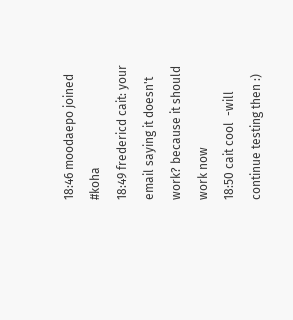18:46 moodaepo joined #koha
18:49 fredericd cait: your email saying it doesn't work? because it should work now
18:50 cait cool  -will continue testing then :)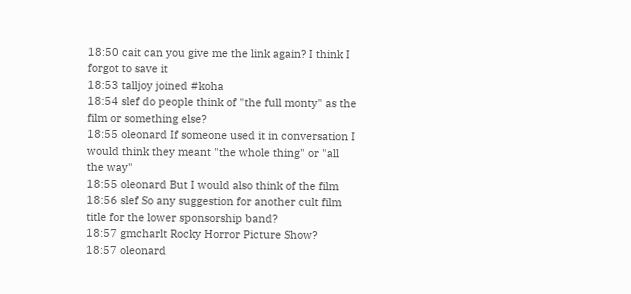18:50 cait can you give me the link again? I think I forgot to save it
18:53 talljoy joined #koha
18:54 slef do people think of "the full monty" as the film or something else?
18:55 oleonard If someone used it in conversation I would think they meant "the whole thing" or "all the way"
18:55 oleonard But I would also think of the film
18:56 slef So any suggestion for another cult film title for the lower sponsorship band?
18:57 gmcharlt Rocky Horror Picture Show?
18:57 oleonard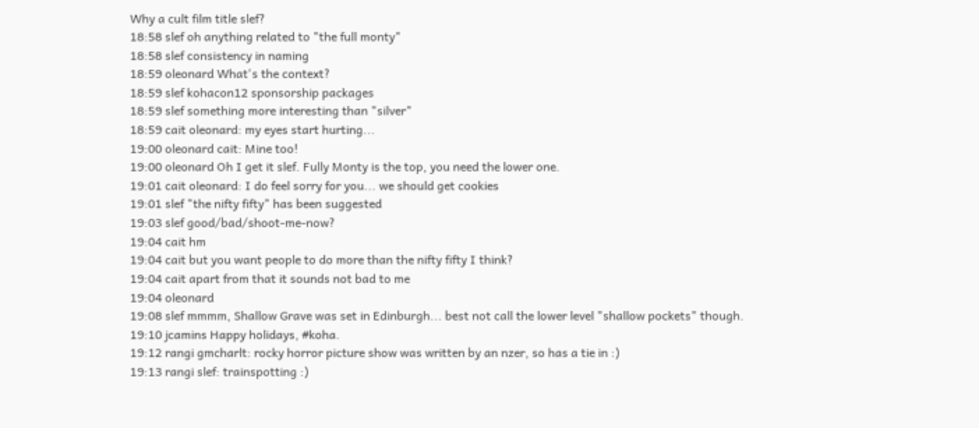Why a cult film title slef?
18:58 slef oh anything related to "the full monty"
18:58 slef consistency in naming
18:59 oleonard What's the context?
18:59 slef kohacon12 sponsorship packages
18:59 slef something more interesting than "silver"
18:59 cait oleonard: my eyes start hurting...
19:00 oleonard cait: Mine too!
19:00 oleonard Oh I get it slef. Fully Monty is the top, you need the lower one.
19:01 cait oleonard: I do feel sorry for you... we should get cookies
19:01 slef "the nifty fifty" has been suggested
19:03 slef good/bad/shoot-me-now?
19:04 cait hm
19:04 cait but you want people to do more than the nifty fifty I think?
19:04 cait apart from that it sounds not bad to me
19:04 oleonard
19:08 slef mmmm, Shallow Grave was set in Edinburgh... best not call the lower level "shallow pockets" though.
19:10 jcamins Happy holidays, #koha.
19:12 rangi gmcharlt: rocky horror picture show was written by an nzer, so has a tie in :)
19:13 rangi slef: trainspotting :)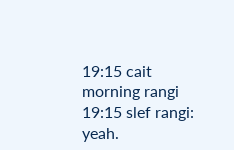19:15 cait morning rangi
19:15 slef rangi: yeah.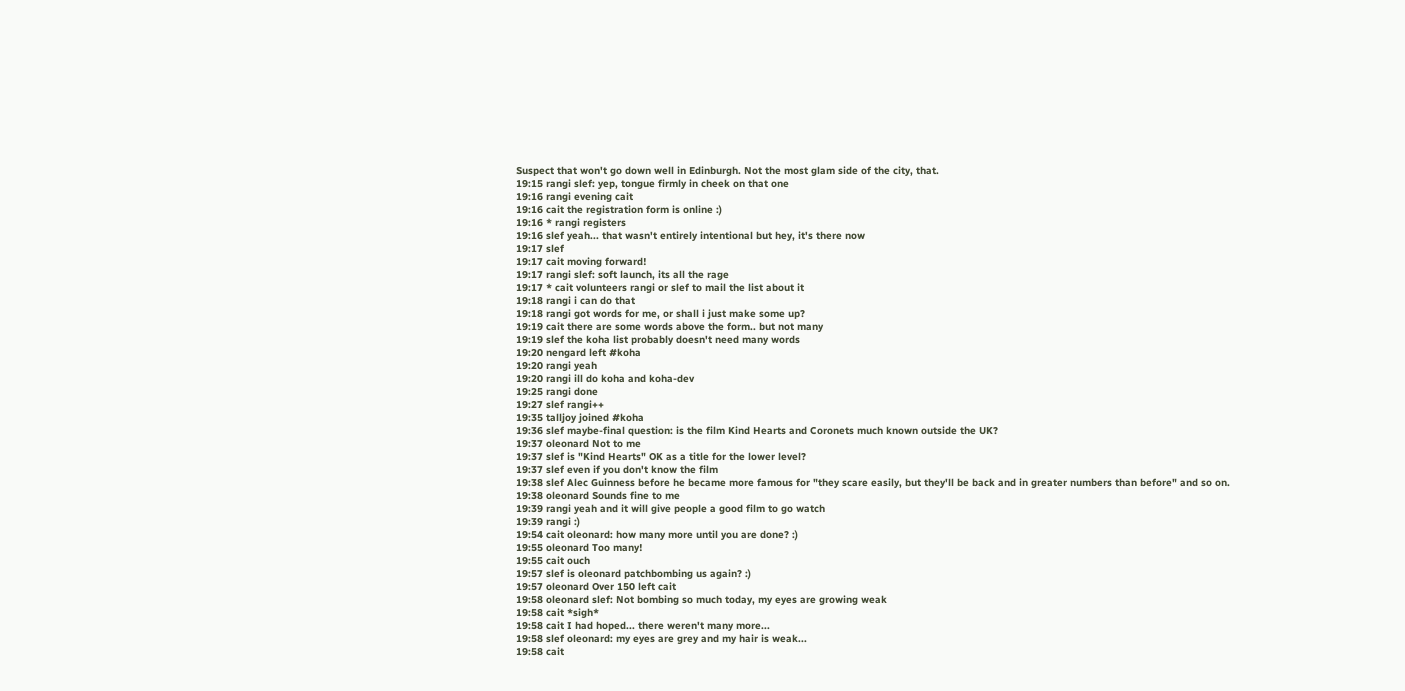Suspect that won't go down well in Edinburgh. Not the most glam side of the city, that.
19:15 rangi slef: yep, tongue firmly in cheek on that one
19:16 rangi evening cait
19:16 cait the registration form is online :)
19:16 * rangi registers
19:16 slef yeah... that wasn't entirely intentional but hey, it's there now
19:17 slef
19:17 cait moving forward!
19:17 rangi slef: soft launch, its all the rage
19:17 * cait volunteers rangi or slef to mail the list about it
19:18 rangi i can do that
19:18 rangi got words for me, or shall i just make some up?
19:19 cait there are some words above the form.. but not many
19:19 slef the koha list probably doesn't need many words
19:20 nengard left #koha
19:20 rangi yeah
19:20 rangi ill do koha and koha-dev
19:25 rangi done
19:27 slef rangi++
19:35 talljoy joined #koha
19:36 slef maybe-final question: is the film Kind Hearts and Coronets much known outside the UK?
19:37 oleonard Not to me
19:37 slef is "Kind Hearts" OK as a title for the lower level?
19:37 slef even if you don't know the film
19:38 slef Alec Guinness before he became more famous for "they scare easily, but they'll be back and in greater numbers than before" and so on.
19:38 oleonard Sounds fine to me
19:39 rangi yeah and it will give people a good film to go watch
19:39 rangi :)
19:54 cait oleonard: how many more until you are done? :)
19:55 oleonard Too many!
19:55 cait ouch
19:57 slef is oleonard patchbombing us again? :)
19:57 oleonard Over 150 left cait
19:58 oleonard slef: Not bombing so much today, my eyes are growing weak
19:58 cait *sigh*
19:58 cait I had hoped... there weren't many more...
19:58 slef oleonard: my eyes are grey and my hair is weak...
19:58 cait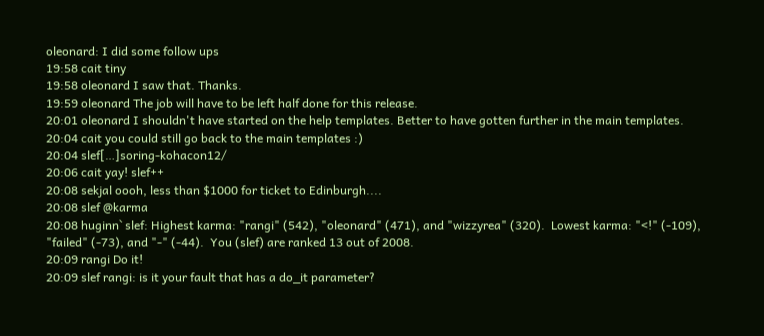oleonard: I did some follow ups
19:58 cait tiny
19:58 oleonard I saw that. Thanks.
19:59 oleonard The job will have to be left half done for this release.
20:01 oleonard I shouldn't have started on the help templates. Better to have gotten further in the main templates.
20:04 cait you could still go back to the main templates :)
20:04 slef[…]soring-kohacon12/
20:06 cait yay! slef++
20:08 sekjal oooh, less than $1000 for ticket to Edinburgh....
20:08 slef @karma
20:08 huginn` slef: Highest karma: "rangi" (542), "oleonard" (471), and "wizzyrea" (320).  Lowest karma: "<!" (-109), "failed" (-73), and "-" (-44).  You (slef) are ranked 13 out of 2008.
20:09 rangi Do it!
20:09 slef rangi: is it your fault that has a do_it parameter?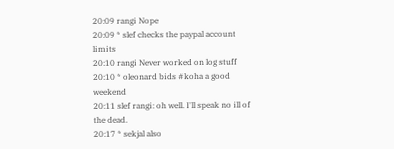20:09 rangi Nope
20:09 * slef checks the paypal account limits
20:10 rangi Never worked on log stuff
20:10 * oleonard bids #koha a good weekend
20:11 slef rangi: oh well. I'll speak no ill of the dead.
20:17 * sekjal also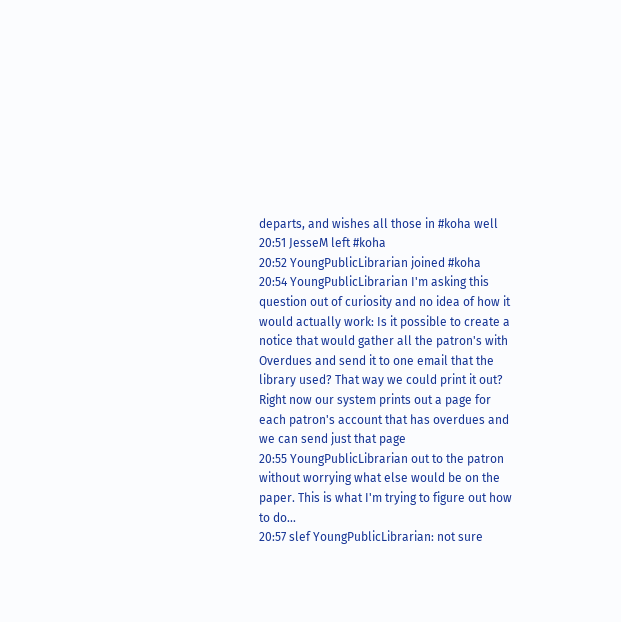departs, and wishes all those in #koha well
20:51 JesseM left #koha
20:52 YoungPublicLibrarian joined #koha
20:54 YoungPublicLibrarian I'm asking this question out of curiosity and no idea of how it would actually work: Is it possible to create a notice that would gather all the patron's with Overdues and send it to one email that the library used? That way we could print it out? Right now our system prints out a page for each patron's account that has overdues and we can send just that page
20:55 YoungPublicLibrarian out to the patron without worrying what else would be on the paper. This is what I'm trying to figure out how to do...
20:57 slef YoungPublicLibrarian: not sure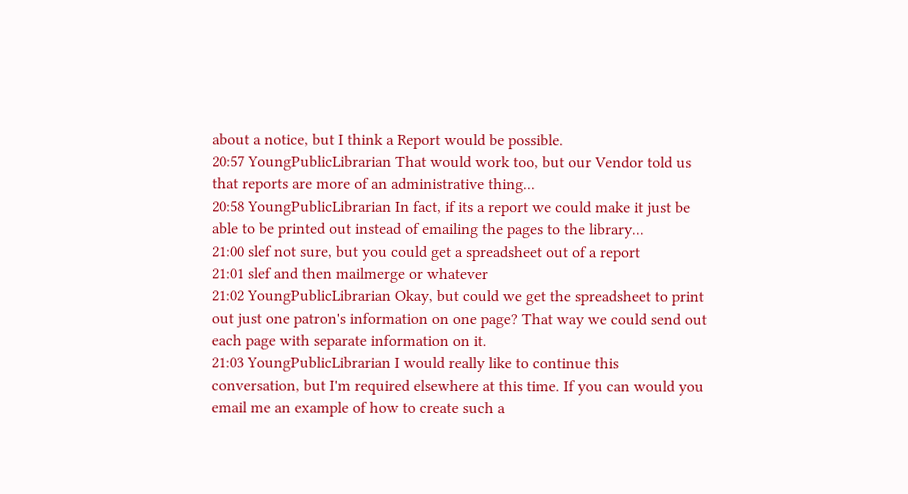about a notice, but I think a Report would be possible.
20:57 YoungPublicLibrarian That would work too, but our Vendor told us that reports are more of an administrative thing...
20:58 YoungPublicLibrarian In fact, if its a report we could make it just be able to be printed out instead of emailing the pages to the library...
21:00 slef not sure, but you could get a spreadsheet out of a report
21:01 slef and then mailmerge or whatever
21:02 YoungPublicLibrarian Okay, but could we get the spreadsheet to print out just one patron's information on one page? That way we could send out each page with separate information on it.
21:03 YoungPublicLibrarian I would really like to continue this conversation, but I'm required elsewhere at this time. If you can would you email me an example of how to create such a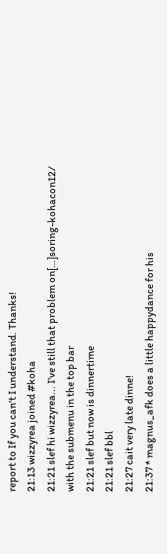report to If you can't I understand. Thanks!
21:13 wizzyrea joined #koha
21:21 slef hi wizzyrea... I've still that problem on[…]soring-kohacon12/ with the submenu in the top bar
21:21 slef but now is dinnertime
21:21 slef bbl
21:27 cait very late dinne!
21:37 * magnus_afk does a little happydance for his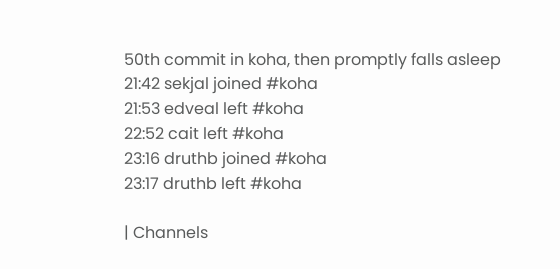50th commit in koha, then promptly falls asleep
21:42 sekjal joined #koha
21:53 edveal left #koha
22:52 cait left #koha
23:16 druthb joined #koha
23:17 druthb left #koha

| Channels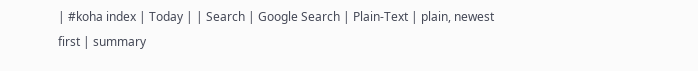| #koha index | Today | | Search | Google Search | Plain-Text | plain, newest first | summary